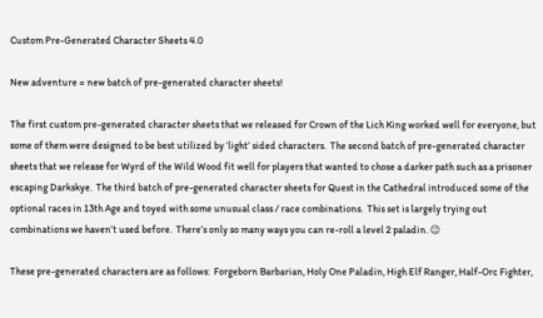Custom Pre-Generated Character Sheets 4.0

New adventure = new batch of pre-generated character sheets!

The first custom pre-generated character sheets that we released for Crown of the Lich King worked well for everyone, but some of them were designed to be best utilized by ‘light’ sided characters.  The second batch of pre-generated character sheets that we release for Wyrd of the Wild Wood fit well for players that wanted to chose a darker path such as a prisoner escaping Darkskye.  The third batch of pre-generated character sheets for Quest in the Cathedral introduced some of the optional races in 13th Age and toyed with some unusual class / race combinations.  This set is largely trying out combinations we haven’t used before.  There’s only so many ways you can re-roll a level 2 paladin. 😉

These pre-generated characters are as follows:  Forgeborn Barbarian, Holy One Paladin, High Elf Ranger, Half-Orc Fighter,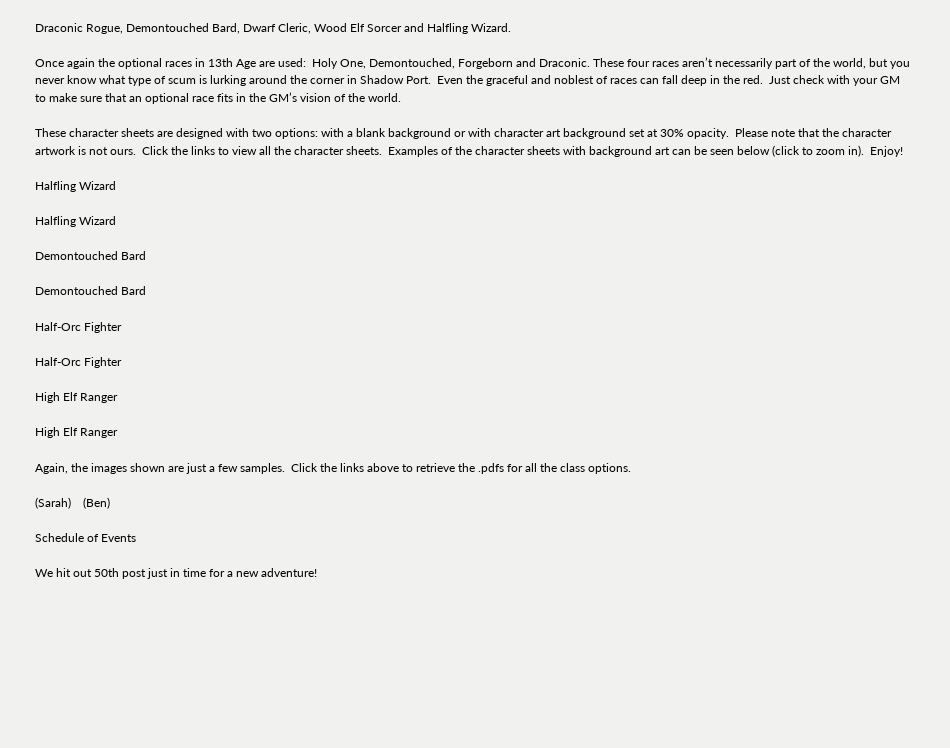Draconic Rogue, Demontouched Bard, Dwarf Cleric, Wood Elf Sorcer and Halfling Wizard.

Once again the optional races in 13th Age are used:  Holy One, Demontouched, Forgeborn and Draconic. These four races aren’t necessarily part of the world, but you never know what type of scum is lurking around the corner in Shadow Port.  Even the graceful and noblest of races can fall deep in the red.  Just check with your GM to make sure that an optional race fits in the GM’s vision of the world.

These character sheets are designed with two options: with a blank background or with character art background set at 30% opacity.  Please note that the character artwork is not ours.  Click the links to view all the character sheets.  Examples of the character sheets with background art can be seen below (click to zoom in).  Enjoy!

Halfling Wizard

Halfling Wizard

Demontouched Bard

Demontouched Bard

Half-Orc Fighter

Half-Orc Fighter

High Elf Ranger

High Elf Ranger

Again, the images shown are just a few samples.  Click the links above to retrieve the .pdfs for all the class options.

(Sarah)    (Ben)

Schedule of Events

We hit out 50th post just in time for a new adventure!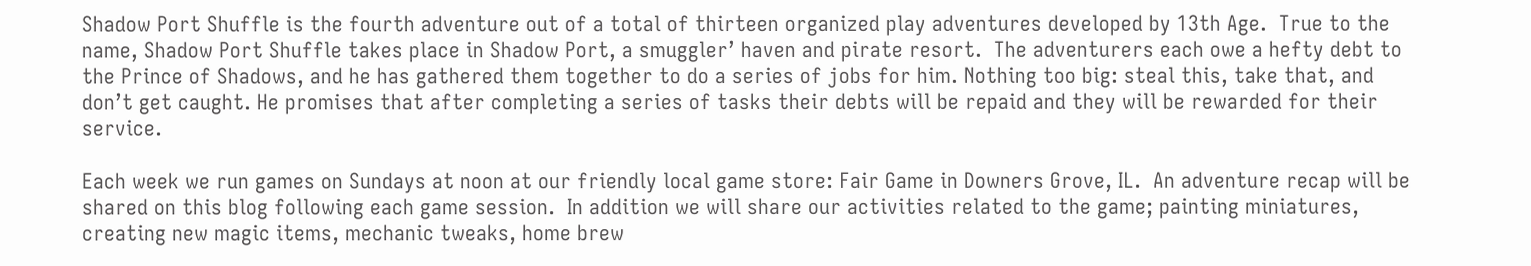Shadow Port Shuffle is the fourth adventure out of a total of thirteen organized play adventures developed by 13th Age.  True to the name, Shadow Port Shuffle takes place in Shadow Port, a smuggler’ haven and pirate resort.  The adventurers each owe a hefty debt to the Prince of Shadows, and he has gathered them together to do a series of jobs for him. Nothing too big: steal this, take that, and don’t get caught. He promises that after completing a series of tasks their debts will be repaid and they will be rewarded for their service.

Each week we run games on Sundays at noon at our friendly local game store: Fair Game in Downers Grove, IL.  An adventure recap will be shared on this blog following each game session.  In addition we will share our activities related to the game; painting miniatures, creating new magic items, mechanic tweaks, home brew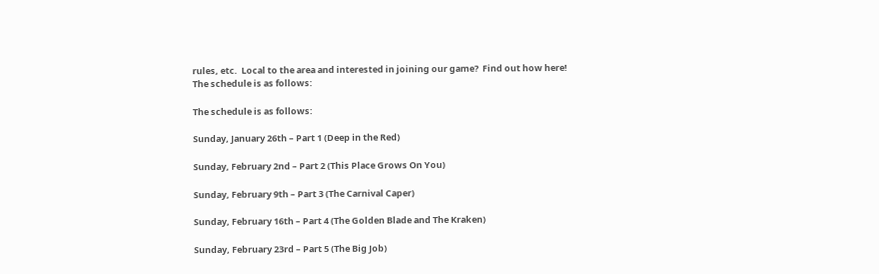rules, etc.  Local to the area and interested in joining our game?  Find out how here!  The schedule is as follows:

The schedule is as follows:

Sunday, January 26th – Part 1 (Deep in the Red)

Sunday, February 2nd – Part 2 (This Place Grows On You)

Sunday, February 9th – Part 3 (The Carnival Caper)

Sunday, February 16th – Part 4 (The Golden Blade and The Kraken)

Sunday, February 23rd – Part 5 (The Big Job)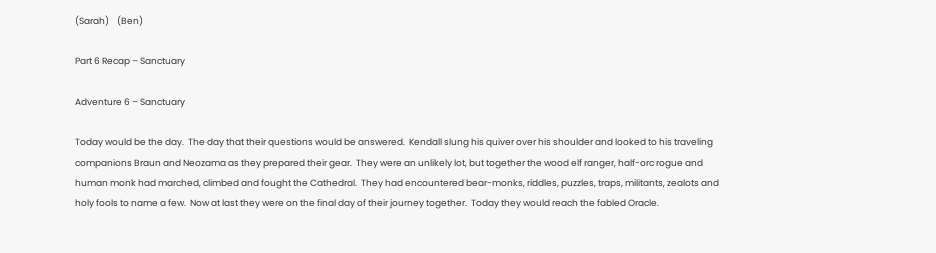(Sarah)    (Ben)

Part 6 Recap – Sanctuary

Adventure 6 – Sanctuary

Today would be the day.  The day that their questions would be answered.  Kendall slung his quiver over his shoulder and looked to his traveling companions Braun and Neozama as they prepared their gear.  They were an unlikely lot, but together the wood elf ranger, half-orc rogue and human monk had marched, climbed and fought the Cathedral.  They had encountered bear-monks, riddles, puzzles, traps, militants, zealots and holy fools to name a few.  Now at last they were on the final day of their journey together.  Today they would reach the fabled Oracle.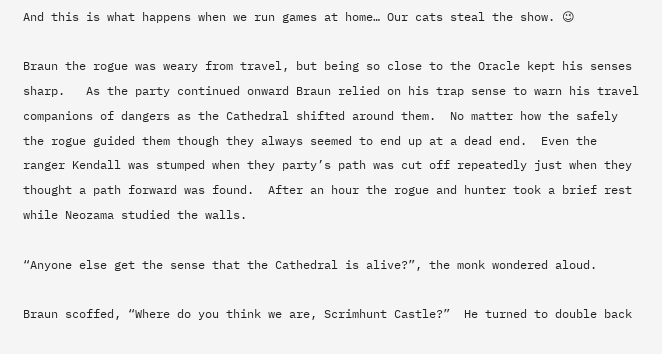And this is what happens when we run games at home… Our cats steal the show. 😉

Braun the rogue was weary from travel, but being so close to the Oracle kept his senses sharp.   As the party continued onward Braun relied on his trap sense to warn his travel companions of dangers as the Cathedral shifted around them.  No matter how the safely the rogue guided them though they always seemed to end up at a dead end.  Even the ranger Kendall was stumped when they party’s path was cut off repeatedly just when they thought a path forward was found.  After an hour the rogue and hunter took a brief rest while Neozama studied the walls.

“Anyone else get the sense that the Cathedral is alive?”, the monk wondered aloud.

Braun scoffed, “Where do you think we are, Scrimhunt Castle?”  He turned to double back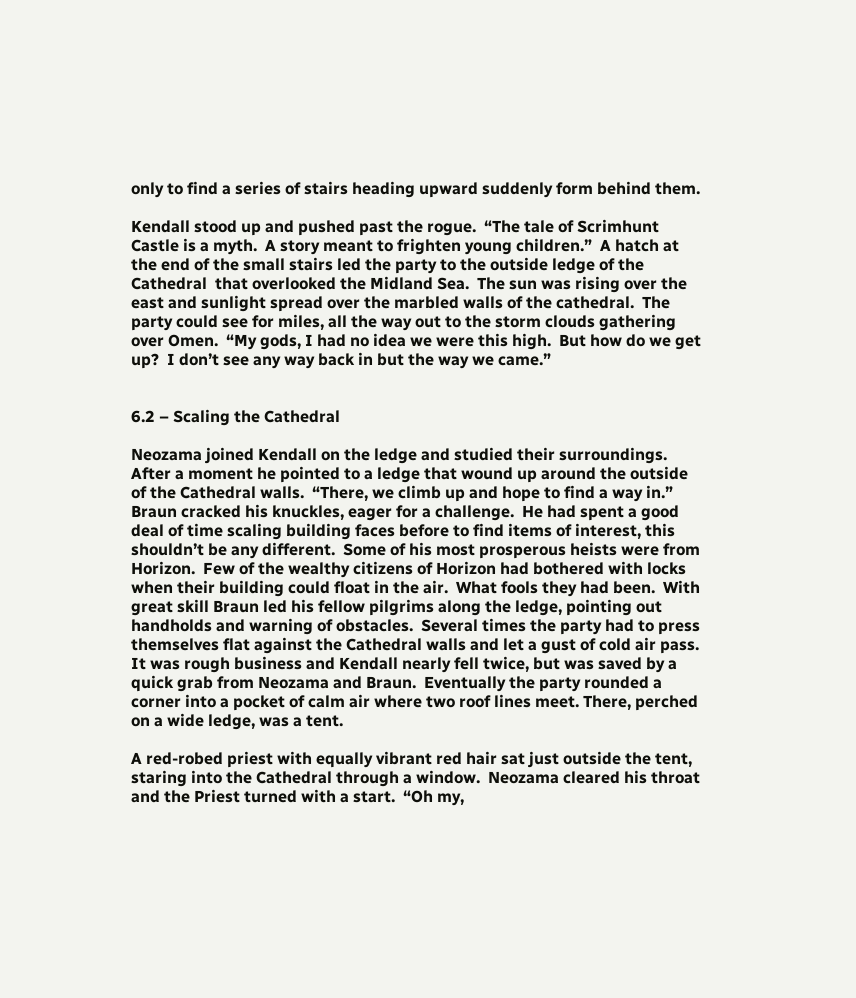only to find a series of stairs heading upward suddenly form behind them.

Kendall stood up and pushed past the rogue.  “The tale of Scrimhunt Castle is a myth.  A story meant to frighten young children.”  A hatch at the end of the small stairs led the party to the outside ledge of the Cathedral  that overlooked the Midland Sea.  The sun was rising over the east and sunlight spread over the marbled walls of the cathedral.  The party could see for miles, all the way out to the storm clouds gathering over Omen.  “My gods, I had no idea we were this high.  But how do we get up?  I don’t see any way back in but the way we came.”


6.2 – Scaling the Cathedral

Neozama joined Kendall on the ledge and studied their surroundings.   After a moment he pointed to a ledge that wound up around the outside of the Cathedral walls.  “There, we climb up and hope to find a way in.”  Braun cracked his knuckles, eager for a challenge.  He had spent a good deal of time scaling building faces before to find items of interest, this shouldn’t be any different.  Some of his most prosperous heists were from Horizon.  Few of the wealthy citizens of Horizon had bothered with locks when their building could float in the air.  What fools they had been.  With great skill Braun led his fellow pilgrims along the ledge, pointing out handholds and warning of obstacles.  Several times the party had to press themselves flat against the Cathedral walls and let a gust of cold air pass.  It was rough business and Kendall nearly fell twice, but was saved by a quick grab from Neozama and Braun.  Eventually the party rounded a corner into a pocket of calm air where two roof lines meet. There, perched on a wide ledge, was a tent.

A red-robed priest with equally vibrant red hair sat just outside the tent, staring into the Cathedral through a window.  Neozama cleared his throat and the Priest turned with a start.  “Oh my,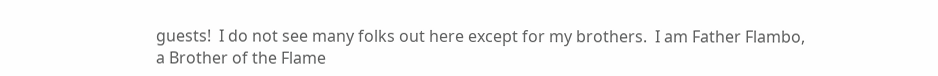guests!  I do not see many folks out here except for my brothers.  I am Father Flambo, a Brother of the Flame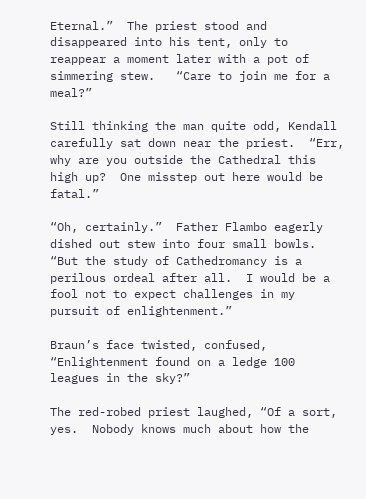Eternal.”  The priest stood and disappeared into his tent, only to reappear a moment later with a pot of simmering stew.   “Care to join me for a meal?”

Still thinking the man quite odd, Kendall carefully sat down near the priest.  “Err, why are you outside the Cathedral this high up?  One misstep out here would be fatal.”

“Oh, certainly.”  Father Flambo eagerly dished out stew into four small bowls. “But the study of Cathedromancy is a perilous ordeal after all.  I would be a fool not to expect challenges in my pursuit of enlightenment.”

Braun’s face twisted, confused, “Enlightenment found on a ledge 100 leagues in the sky?”

The red-robed priest laughed, “Of a sort, yes.  Nobody knows much about how the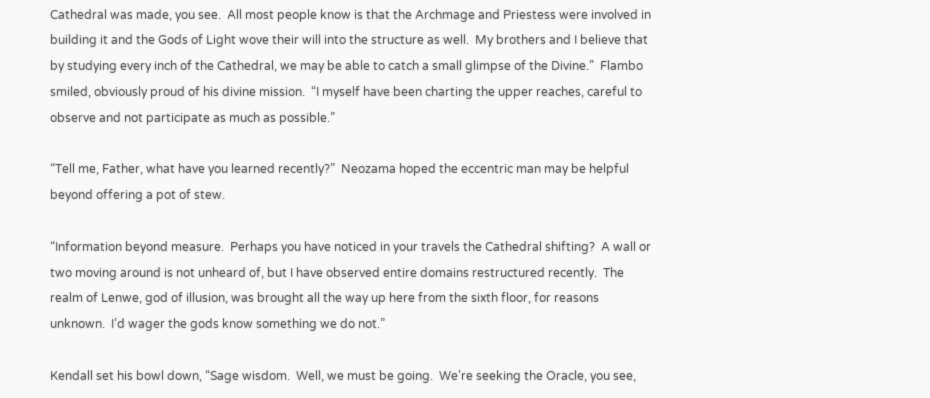Cathedral was made, you see.  All most people know is that the Archmage and Priestess were involved in building it and the Gods of Light wove their will into the structure as well.  My brothers and I believe that by studying every inch of the Cathedral, we may be able to catch a small glimpse of the Divine.”  Flambo smiled, obviously proud of his divine mission.  “I myself have been charting the upper reaches, careful to observe and not participate as much as possible.”

“Tell me, Father, what have you learned recently?”  Neozama hoped the eccentric man may be helpful beyond offering a pot of stew.

“Information beyond measure.  Perhaps you have noticed in your travels the Cathedral shifting?  A wall or two moving around is not unheard of, but I have observed entire domains restructured recently.  The realm of Lenwe, god of illusion, was brought all the way up here from the sixth floor, for reasons unknown.  I’d wager the gods know something we do not.”

Kendall set his bowl down, “Sage wisdom.  Well, we must be going.  We’re seeking the Oracle, you see,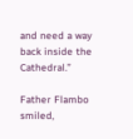and need a way back inside the Cathedral.”

Father Flambo smiled,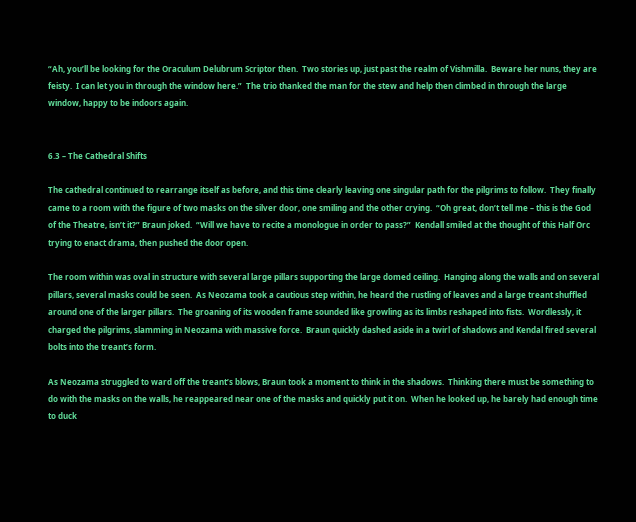“Ah, you’ll be looking for the Oraculum Delubrum Scriptor then.  Two stories up, just past the realm of Vishmilla.  Beware her nuns, they are feisty.  I can let you in through the window here.”  The trio thanked the man for the stew and help then climbed in through the large window, happy to be indoors again.


6.3 – The Cathedral Shifts

The cathedral continued to rearrange itself as before, and this time clearly leaving one singular path for the pilgrims to follow.  They finally came to a room with the figure of two masks on the silver door, one smiling and the other crying.  “Oh great, don’t tell me – this is the God of the Theatre, isn’t it?” Braun joked.  “Will we have to recite a monologue in order to pass?”  Kendall smiled at the thought of this Half Orc trying to enact drama, then pushed the door open.

The room within was oval in structure with several large pillars supporting the large domed ceiling.  Hanging along the walls and on several pillars, several masks could be seen.  As Neozama took a cautious step within, he heard the rustling of leaves and a large treant shuffled around one of the larger pillars.  The groaning of its wooden frame sounded like growling as its limbs reshaped into fists.  Wordlessly, it charged the pilgrims, slamming in Neozama with massive force.  Braun quickly dashed aside in a twirl of shadows and Kendal fired several bolts into the treant’s form.

As Neozama struggled to ward off the treant’s blows, Braun took a moment to think in the shadows.  Thinking there must be something to do with the masks on the walls, he reappeared near one of the masks and quickly put it on.  When he looked up, he barely had enough time to duck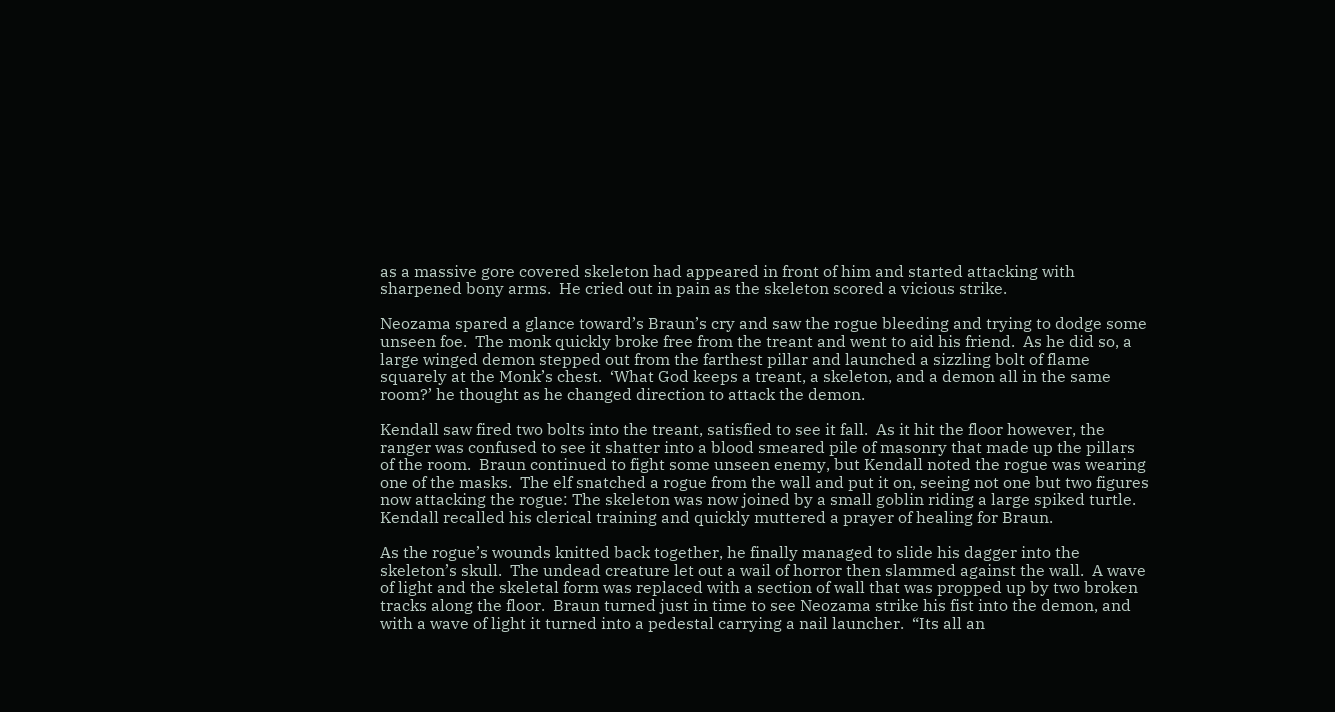as a massive gore covered skeleton had appeared in front of him and started attacking with sharpened bony arms.  He cried out in pain as the skeleton scored a vicious strike.

Neozama spared a glance toward’s Braun’s cry and saw the rogue bleeding and trying to dodge some unseen foe.  The monk quickly broke free from the treant and went to aid his friend.  As he did so, a large winged demon stepped out from the farthest pillar and launched a sizzling bolt of flame squarely at the Monk’s chest.  ‘What God keeps a treant, a skeleton, and a demon all in the same room?’ he thought as he changed direction to attack the demon.

Kendall saw fired two bolts into the treant, satisfied to see it fall.  As it hit the floor however, the ranger was confused to see it shatter into a blood smeared pile of masonry that made up the pillars of the room.  Braun continued to fight some unseen enemy, but Kendall noted the rogue was wearing one of the masks.  The elf snatched a rogue from the wall and put it on, seeing not one but two figures now attacking the rogue: The skeleton was now joined by a small goblin riding a large spiked turtle.  Kendall recalled his clerical training and quickly muttered a prayer of healing for Braun.

As the rogue’s wounds knitted back together, he finally managed to slide his dagger into the skeleton’s skull.  The undead creature let out a wail of horror then slammed against the wall.  A wave of light and the skeletal form was replaced with a section of wall that was propped up by two broken tracks along the floor.  Braun turned just in time to see Neozama strike his fist into the demon, and with a wave of light it turned into a pedestal carrying a nail launcher.  “Its all an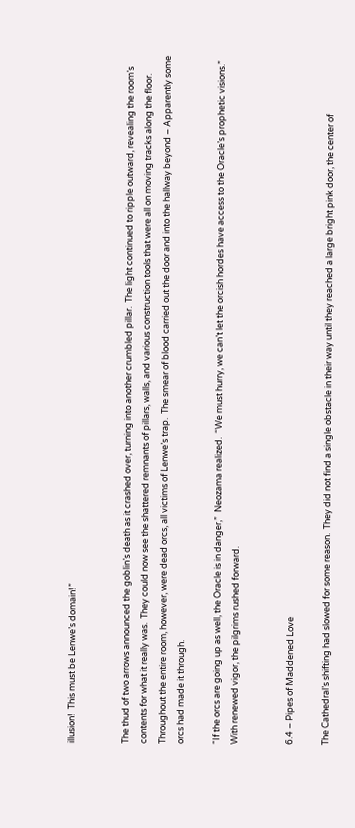illusion!  This must be Lenwe’s domain!”


The thud of two arrows announced the goblin’s death as it crashed over, turning into another crumbled pillar.  The light continued to ripple outward, revealing the room’s contents for what it really was.  They could now see the shattered remnants of pillars, walls, and various construction tools that were all on moving tracks along the floor.  Throughout the entire room, however, were dead orcs, all victims of Lenwe’s trap.  The smear of blood carried out the door and into the hallway beyond – Apparently some orcs had made it through.

“If the orcs are going up as well, the Oracle is in danger,”  Neozama realized.  “We must hurry, we can’t let the orcish hordes have access to the Oracle’s prophetic visions.”  With renewed vigor, the pilgrims rushed forward.


6.4 – Pipes of Maddened Love

The Cathedral’s shifting had slowed for some reason.  They did not find a single obstacle in their way until they reached a large bright pink door, the center of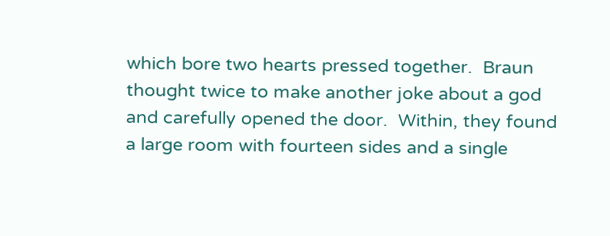which bore two hearts pressed together.  Braun thought twice to make another joke about a god and carefully opened the door.  Within, they found a large room with fourteen sides and a single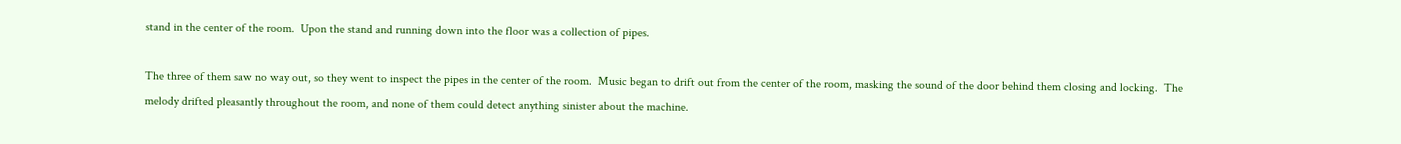stand in the center of the room.  Upon the stand and running down into the floor was a collection of pipes.

The three of them saw no way out, so they went to inspect the pipes in the center of the room.  Music began to drift out from the center of the room, masking the sound of the door behind them closing and locking.  The melody drifted pleasantly throughout the room, and none of them could detect anything sinister about the machine.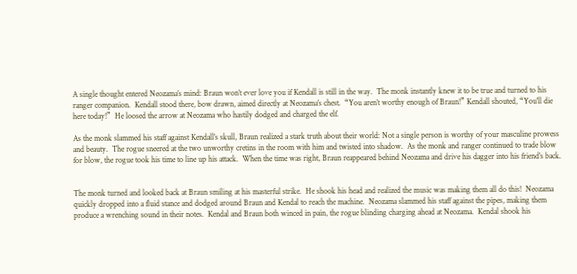A single thought entered Neozama’s mind: Braun won’t ever love you if Kendall is still in the way.  The monk instantly knew it to be true and turned to his ranger companion.  Kendall stood there, bow drawn, aimed directly at Neozama’s chest.  “You aren’t worthy enough of Braun!” Kendall shouted, “You’ll die here today!”  He loosed the arrow at Neozama who hastily dodged and charged the elf.

As the monk slammed his staff against Kendall’s skull, Braun realized a stark truth about their world: Not a single person is worthy of your masculine prowess and beauty.  The rogue sneered at the two unworthy cretins in the room with him and twisted into shadow.  As the monk and ranger continued to trade blow for blow, the rogue took his time to line up his attack.  When the time was right, Braun reappeared behind Neozama and drive his dagger into his friend’s back.


The monk turned and looked back at Braun smiling at his masterful strike.  He shook his head and realized the music was making them all do this!  Neozama quickly dropped into a fluid stance and dodged around Braun and Kendal to reach the machine.  Neozama slammed his staff against the pipes, making them produce a wrenching sound in their notes.  Kendal and Braun both winced in pain, the rogue blinding charging ahead at Neozama.  Kendal shook his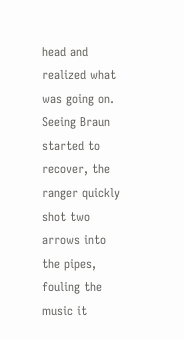head and realized what was going on.  Seeing Braun started to recover, the ranger quickly shot two arrows into the pipes, fouling the music it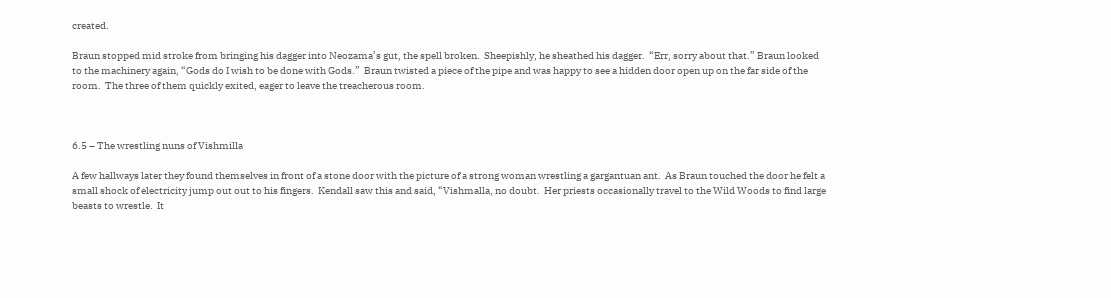created.

Braun stopped mid stroke from bringing his dagger into Neozama’s gut, the spell broken.  Sheepishly, he sheathed his dagger.  “Err, sorry about that.” Braun looked to the machinery again, “Gods do I wish to be done with Gods.”  Braun twisted a piece of the pipe and was happy to see a hidden door open up on the far side of the room.  The three of them quickly exited, eager to leave the treacherous room.



6.5 – The wrestling nuns of Vishmilla

A few hallways later they found themselves in front of a stone door with the picture of a strong woman wrestling a gargantuan ant.  As Braun touched the door he felt a small shock of electricity jump out out to his fingers.  Kendall saw this and said, “Vishmalla, no doubt.  Her priests occasionally travel to the Wild Woods to find large beasts to wrestle.  It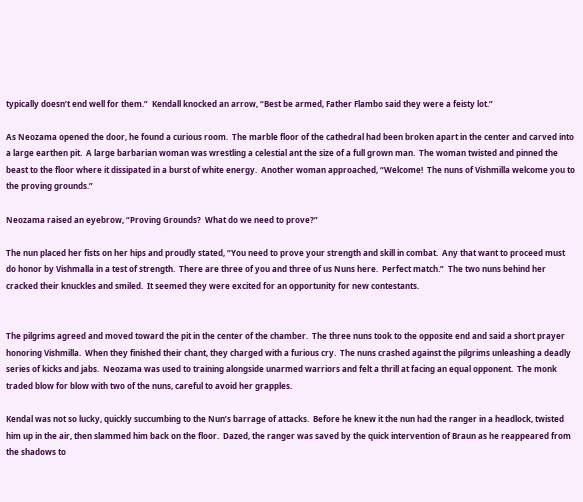typically doesn’t end well for them.”  Kendall knocked an arrow, “Best be armed, Father Flambo said they were a feisty lot.”

As Neozama opened the door, he found a curious room.  The marble floor of the cathedral had been broken apart in the center and carved into a large earthen pit.  A large barbarian woman was wrestling a celestial ant the size of a full grown man.  The woman twisted and pinned the beast to the floor where it dissipated in a burst of white energy.  Another woman approached, “Welcome!  The nuns of Vishmilla welcome you to the proving grounds.”

Neozama raised an eyebrow, “Proving Grounds?  What do we need to prove?”

The nun placed her fists on her hips and proudly stated, “You need to prove your strength and skill in combat.  Any that want to proceed must do honor by Vishmalla in a test of strength.  There are three of you and three of us Nuns here.  Perfect match.”  The two nuns behind her cracked their knuckles and smiled.  It seemed they were excited for an opportunity for new contestants.


The pilgrims agreed and moved toward the pit in the center of the chamber.  The three nuns took to the opposite end and said a short prayer honoring Vishmilla.  When they finished their chant, they charged with a furious cry.  The nuns crashed against the pilgrims unleashing a deadly series of kicks and jabs.  Neozama was used to training alongside unarmed warriors and felt a thrill at facing an equal opponent.  The monk traded blow for blow with two of the nuns, careful to avoid her grapples.

Kendal was not so lucky, quickly succumbing to the Nun’s barrage of attacks.  Before he knew it the nun had the ranger in a headlock, twisted him up in the air, then slammed him back on the floor.  Dazed, the ranger was saved by the quick intervention of Braun as he reappeared from the shadows to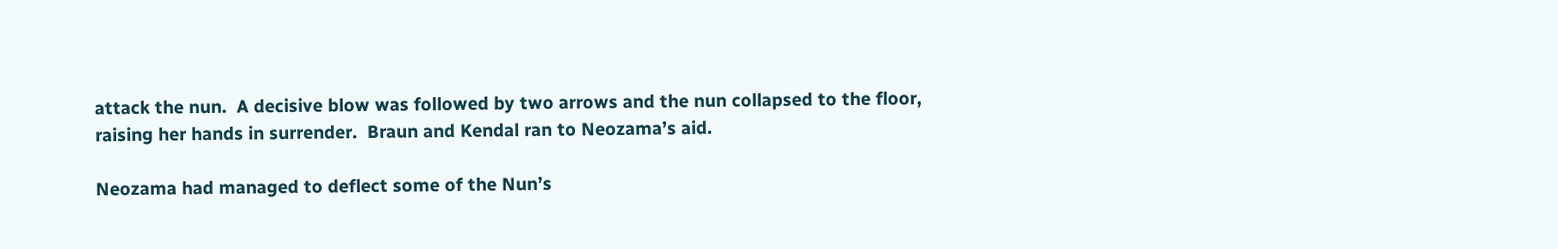attack the nun.  A decisive blow was followed by two arrows and the nun collapsed to the floor, raising her hands in surrender.  Braun and Kendal ran to Neozama’s aid.

Neozama had managed to deflect some of the Nun’s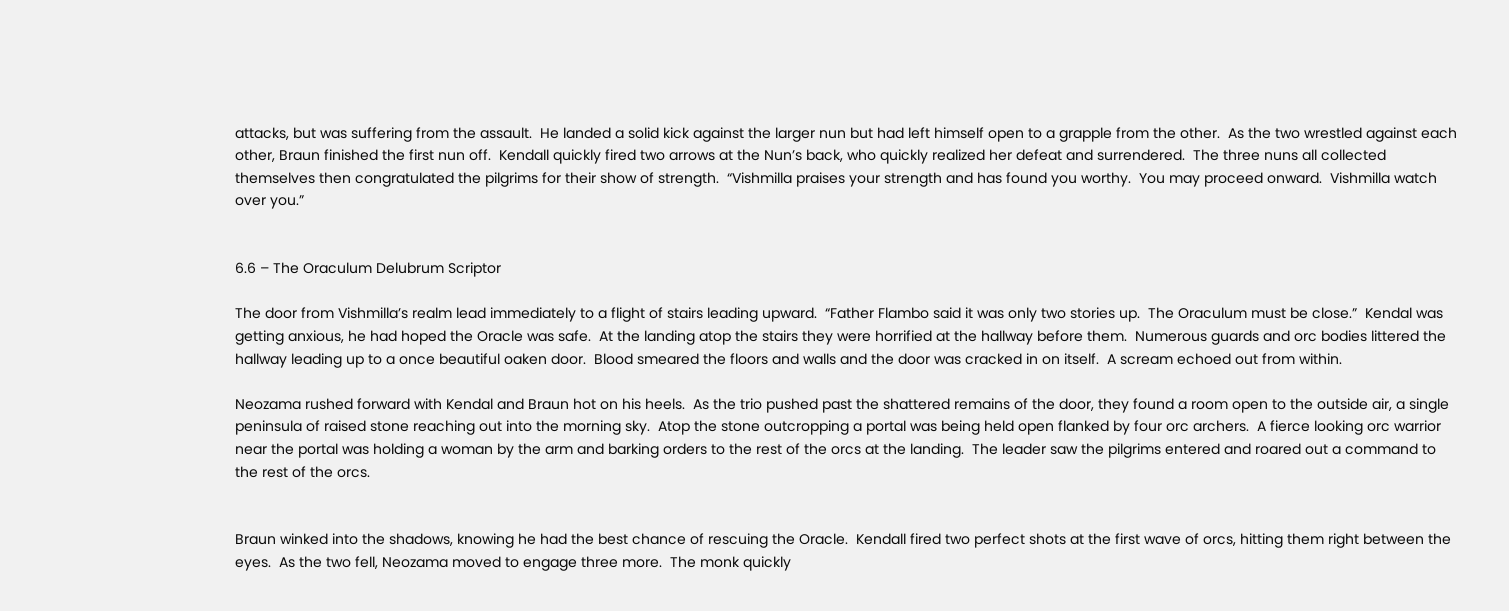attacks, but was suffering from the assault.  He landed a solid kick against the larger nun but had left himself open to a grapple from the other.  As the two wrestled against each other, Braun finished the first nun off.  Kendall quickly fired two arrows at the Nun’s back, who quickly realized her defeat and surrendered.  The three nuns all collected themselves then congratulated the pilgrims for their show of strength.  “Vishmilla praises your strength and has found you worthy.  You may proceed onward.  Vishmilla watch over you.”


6.6 – The Oraculum Delubrum Scriptor

The door from Vishmilla’s realm lead immediately to a flight of stairs leading upward.  “Father Flambo said it was only two stories up.  The Oraculum must be close.”  Kendal was getting anxious, he had hoped the Oracle was safe.  At the landing atop the stairs they were horrified at the hallway before them.  Numerous guards and orc bodies littered the hallway leading up to a once beautiful oaken door.  Blood smeared the floors and walls and the door was cracked in on itself.  A scream echoed out from within.

Neozama rushed forward with Kendal and Braun hot on his heels.  As the trio pushed past the shattered remains of the door, they found a room open to the outside air, a single peninsula of raised stone reaching out into the morning sky.  Atop the stone outcropping a portal was being held open flanked by four orc archers.  A fierce looking orc warrior near the portal was holding a woman by the arm and barking orders to the rest of the orcs at the landing.  The leader saw the pilgrims entered and roared out a command to the rest of the orcs.


Braun winked into the shadows, knowing he had the best chance of rescuing the Oracle.  Kendall fired two perfect shots at the first wave of orcs, hitting them right between the eyes.  As the two fell, Neozama moved to engage three more.  The monk quickly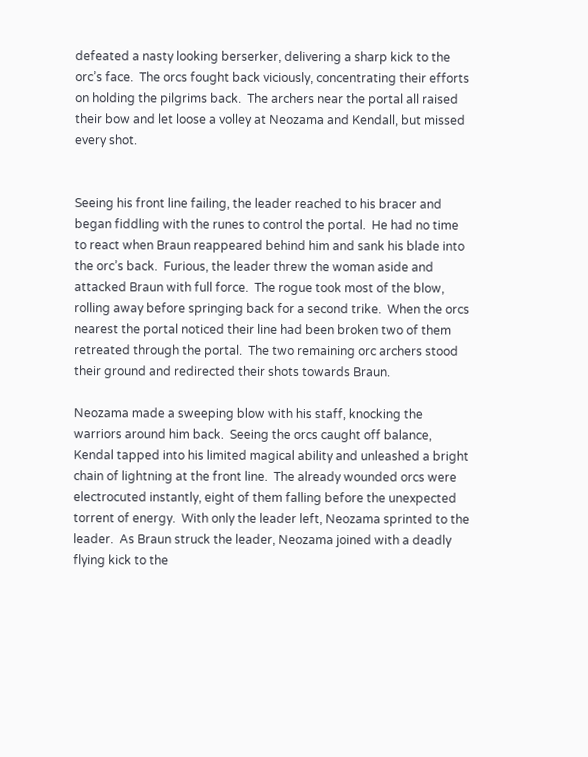defeated a nasty looking berserker, delivering a sharp kick to the orc’s face.  The orcs fought back viciously, concentrating their efforts on holding the pilgrims back.  The archers near the portal all raised their bow and let loose a volley at Neozama and Kendall, but missed every shot.


Seeing his front line failing, the leader reached to his bracer and began fiddling with the runes to control the portal.  He had no time to react when Braun reappeared behind him and sank his blade into the orc’s back.  Furious, the leader threw the woman aside and attacked Braun with full force.  The rogue took most of the blow, rolling away before springing back for a second trike.  When the orcs nearest the portal noticed their line had been broken two of them retreated through the portal.  The two remaining orc archers stood their ground and redirected their shots towards Braun.

Neozama made a sweeping blow with his staff, knocking the warriors around him back.  Seeing the orcs caught off balance, Kendal tapped into his limited magical ability and unleashed a bright chain of lightning at the front line.  The already wounded orcs were electrocuted instantly, eight of them falling before the unexpected torrent of energy.  With only the leader left, Neozama sprinted to the leader.  As Braun struck the leader, Neozama joined with a deadly flying kick to the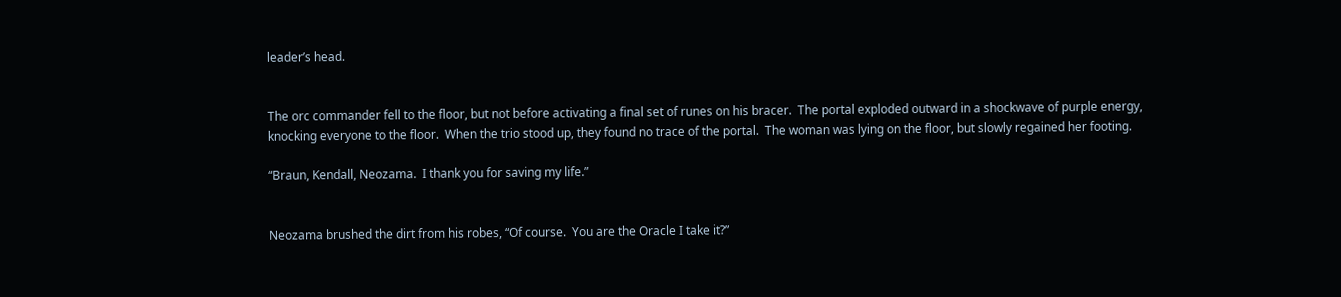leader’s head.


The orc commander fell to the floor, but not before activating a final set of runes on his bracer.  The portal exploded outward in a shockwave of purple energy, knocking everyone to the floor.  When the trio stood up, they found no trace of the portal.  The woman was lying on the floor, but slowly regained her footing.

“Braun, Kendall, Neozama.  I thank you for saving my life.”


Neozama brushed the dirt from his robes, “Of course.  You are the Oracle I take it?”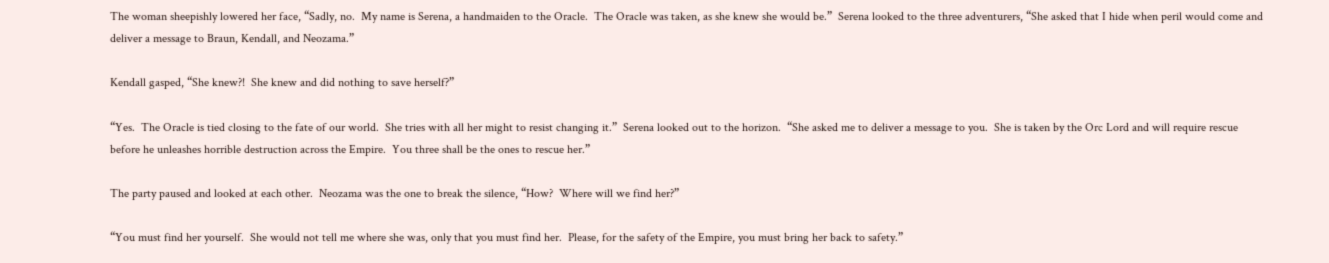The woman sheepishly lowered her face, “Sadly, no.  My name is Serena, a handmaiden to the Oracle.  The Oracle was taken, as she knew she would be.”  Serena looked to the three adventurers, “She asked that I hide when peril would come and deliver a message to Braun, Kendall, and Neozama.”

Kendall gasped, “She knew?!  She knew and did nothing to save herself?”

“Yes.  The Oracle is tied closing to the fate of our world.  She tries with all her might to resist changing it.”  Serena looked out to the horizon.  “She asked me to deliver a message to you.  She is taken by the Orc Lord and will require rescue before he unleashes horrible destruction across the Empire.  You three shall be the ones to rescue her.”

The party paused and looked at each other.  Neozama was the one to break the silence, “How?  Where will we find her?”

“You must find her yourself.  She would not tell me where she was, only that you must find her.  Please, for the safety of the Empire, you must bring her back to safety.”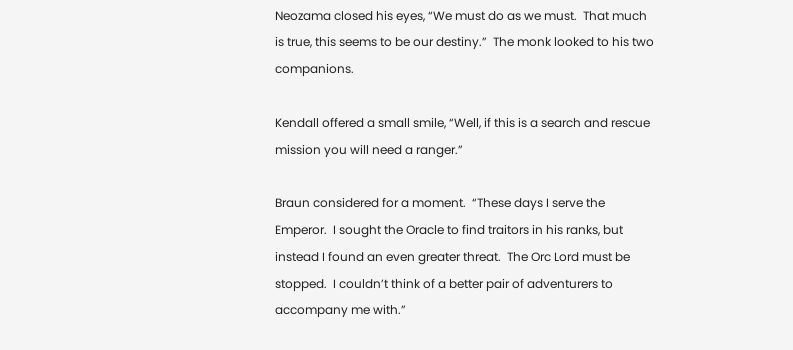Neozama closed his eyes, “We must do as we must.  That much is true, this seems to be our destiny.”  The monk looked to his two companions.

Kendall offered a small smile, “Well, if this is a search and rescue mission you will need a ranger.”

Braun considered for a moment.  “These days I serve the Emperor.  I sought the Oracle to find traitors in his ranks, but instead I found an even greater threat.  The Orc Lord must be stopped.  I couldn’t think of a better pair of adventurers to accompany me with.”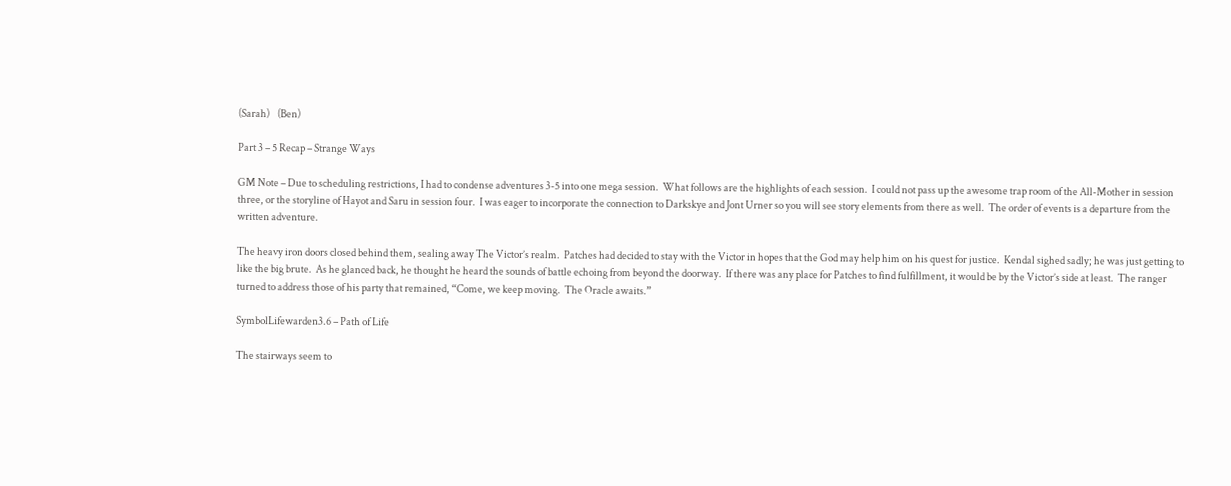(Sarah)    (Ben)

Part 3 – 5 Recap – Strange Ways

GM Note – Due to scheduling restrictions, I had to condense adventures 3-5 into one mega session.  What follows are the highlights of each session.  I could not pass up the awesome trap room of the All-Mother in session three, or the storyline of Hayot and Saru in session four.  I was eager to incorporate the connection to Darkskye and Jont Urner so you will see story elements from there as well.  The order of events is a departure from the written adventure.

The heavy iron doors closed behind them, sealing away The Victor’s realm.  Patches had decided to stay with the Victor in hopes that the God may help him on his quest for justice.  Kendal sighed sadly; he was just getting to like the big brute.  As he glanced back, he thought he heard the sounds of battle echoing from beyond the doorway.  If there was any place for Patches to find fulfillment, it would be by the Victor’s side at least.  The ranger turned to address those of his party that remained, “Come, we keep moving.  The Oracle awaits.”

SymbolLifewarden3.6 – Path of Life

The stairways seem to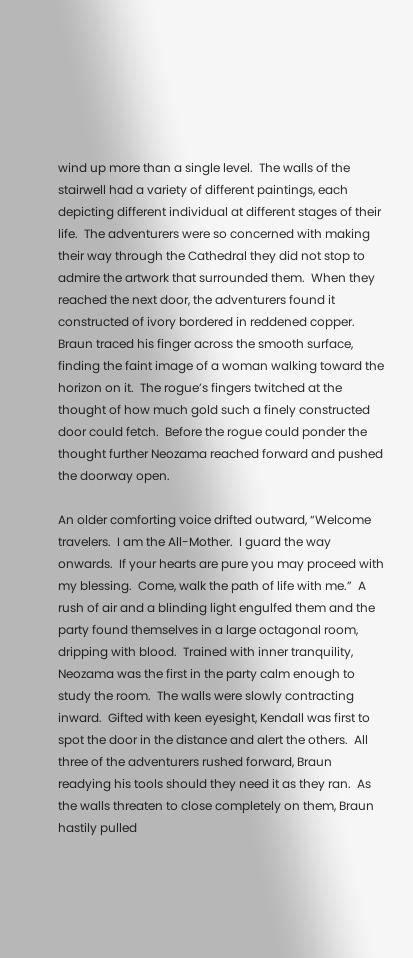wind up more than a single level.  The walls of the stairwell had a variety of different paintings, each depicting different individual at different stages of their life.  The adventurers were so concerned with making their way through the Cathedral they did not stop to admire the artwork that surrounded them.  When they reached the next door, the adventurers found it constructed of ivory bordered in reddened copper.  Braun traced his finger across the smooth surface, finding the faint image of a woman walking toward the horizon on it.  The rogue’s fingers twitched at the thought of how much gold such a finely constructed door could fetch.  Before the rogue could ponder the thought further Neozama reached forward and pushed the doorway open.

An older comforting voice drifted outward, “Welcome travelers.  I am the All-Mother.  I guard the way onwards.  If your hearts are pure you may proceed with my blessing.  Come, walk the path of life with me.”  A rush of air and a blinding light engulfed them and the party found themselves in a large octagonal room, dripping with blood.  Trained with inner tranquility, Neozama was the first in the party calm enough to study the room.  The walls were slowly contracting inward.  Gifted with keen eyesight, Kendall was first to spot the door in the distance and alert the others.  All three of the adventurers rushed forward, Braun readying his tools should they need it as they ran.  As the walls threaten to close completely on them, Braun hastily pulled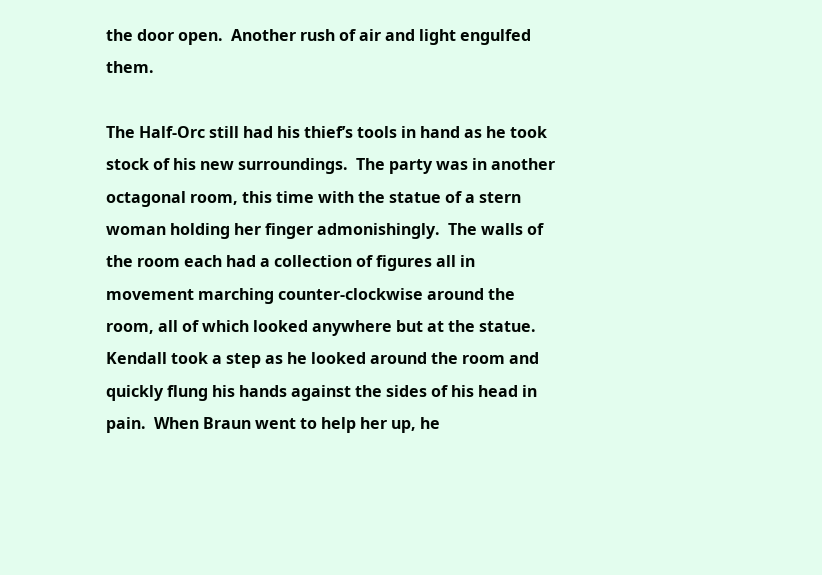the door open.  Another rush of air and light engulfed them.

The Half-Orc still had his thief’s tools in hand as he took stock of his new surroundings.  The party was in another octagonal room, this time with the statue of a stern woman holding her finger admonishingly.  The walls of the room each had a collection of figures all in movement marching counter-clockwise around the room, all of which looked anywhere but at the statue.  Kendall took a step as he looked around the room and quickly flung his hands against the sides of his head in pain.  When Braun went to help her up, he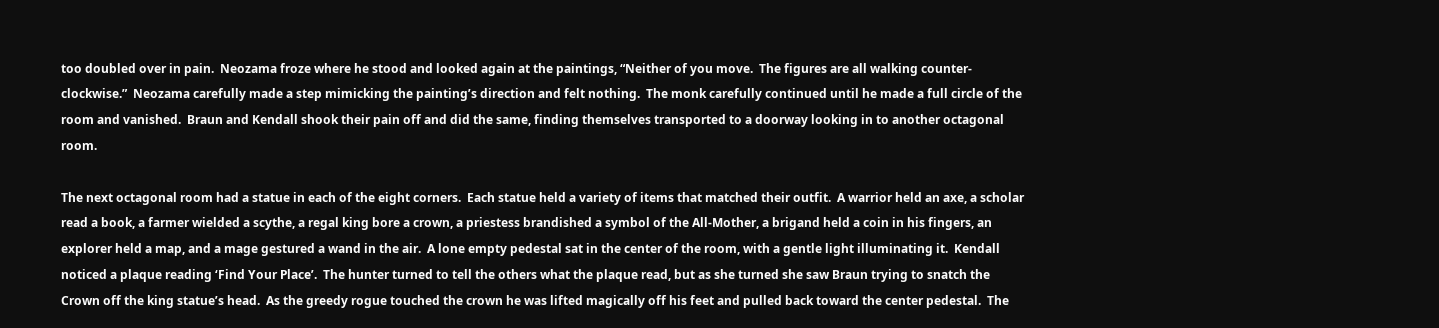too doubled over in pain.  Neozama froze where he stood and looked again at the paintings, “Neither of you move.  The figures are all walking counter-clockwise.”  Neozama carefully made a step mimicking the painting’s direction and felt nothing.  The monk carefully continued until he made a full circle of the room and vanished.  Braun and Kendall shook their pain off and did the same, finding themselves transported to a doorway looking in to another octagonal room.

The next octagonal room had a statue in each of the eight corners.  Each statue held a variety of items that matched their outfit.  A warrior held an axe, a scholar read a book, a farmer wielded a scythe, a regal king bore a crown, a priestess brandished a symbol of the All-Mother, a brigand held a coin in his fingers, an explorer held a map, and a mage gestured a wand in the air.  A lone empty pedestal sat in the center of the room, with a gentle light illuminating it.  Kendall noticed a plaque reading ‘Find Your Place’.  The hunter turned to tell the others what the plaque read, but as she turned she saw Braun trying to snatch the Crown off the king statue’s head.  As the greedy rogue touched the crown he was lifted magically off his feet and pulled back toward the center pedestal.  The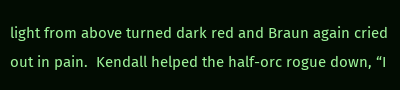light from above turned dark red and Braun again cried out in pain.  Kendall helped the half-orc rogue down, “I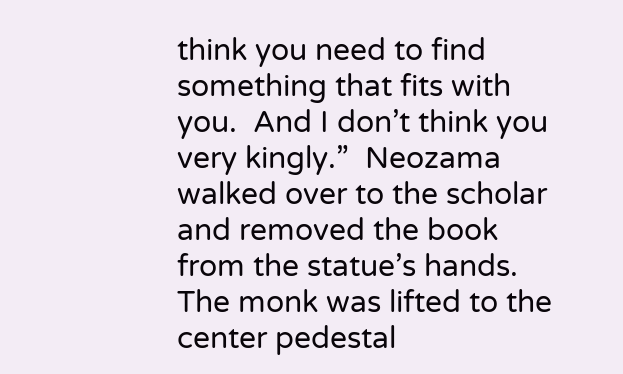think you need to find something that fits with you.  And I don’t think you very kingly.”  Neozama walked over to the scholar and removed the book from the statue’s hands.  The monk was lifted to the center pedestal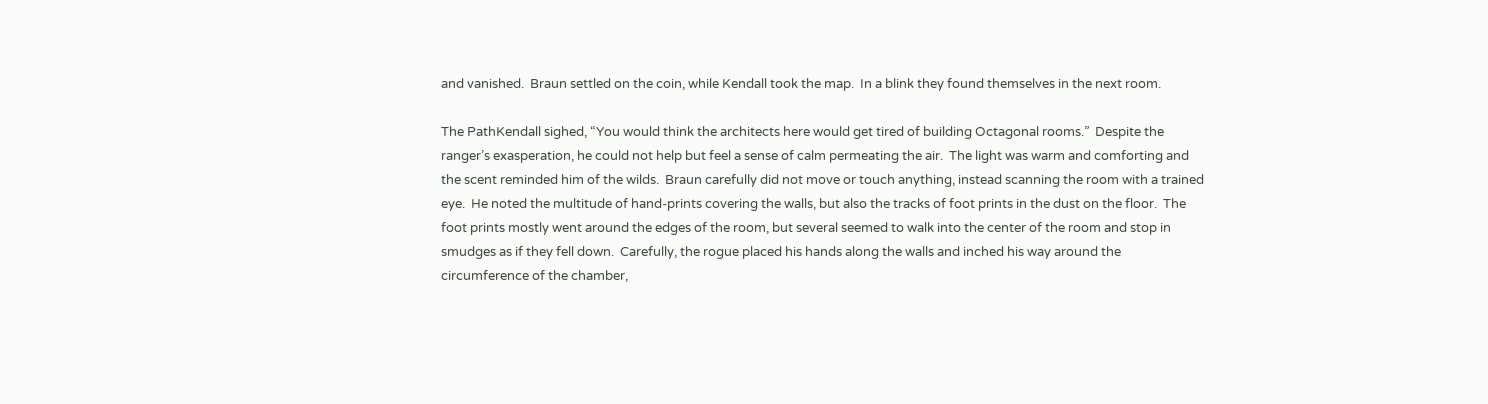and vanished.  Braun settled on the coin, while Kendall took the map.  In a blink they found themselves in the next room.

The PathKendall sighed, “You would think the architects here would get tired of building Octagonal rooms.”  Despite the ranger’s exasperation, he could not help but feel a sense of calm permeating the air.  The light was warm and comforting and the scent reminded him of the wilds.  Braun carefully did not move or touch anything, instead scanning the room with a trained eye.  He noted the multitude of hand-prints covering the walls, but also the tracks of foot prints in the dust on the floor.  The foot prints mostly went around the edges of the room, but several seemed to walk into the center of the room and stop in smudges as if they fell down.  Carefully, the rogue placed his hands along the walls and inched his way around the circumference of the chamber,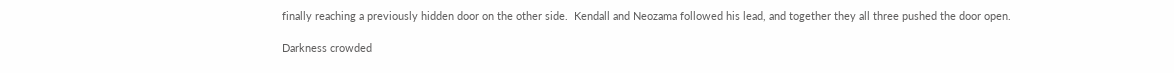finally reaching a previously hidden door on the other side.  Kendall and Neozama followed his lead, and together they all three pushed the door open.

Darkness crowded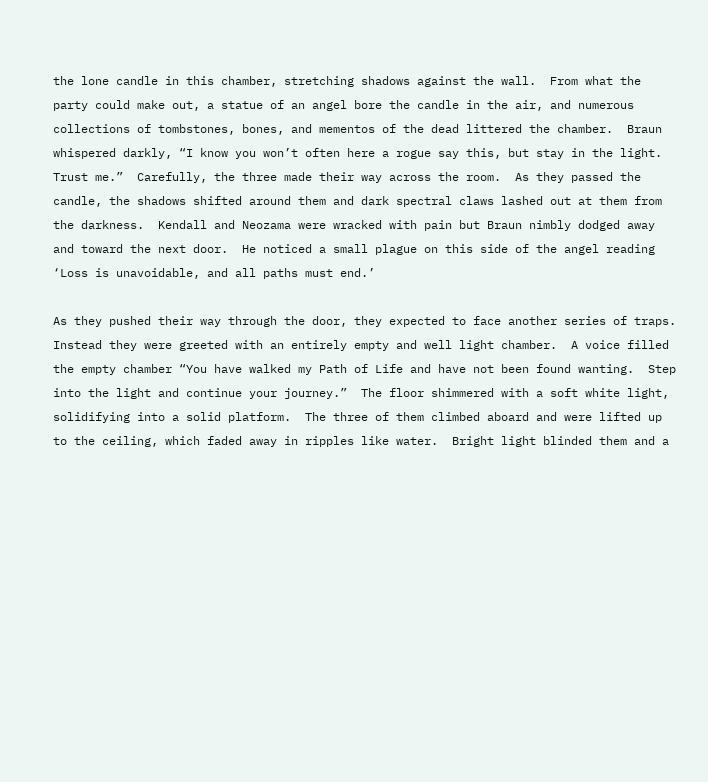the lone candle in this chamber, stretching shadows against the wall.  From what the party could make out, a statue of an angel bore the candle in the air, and numerous collections of tombstones, bones, and mementos of the dead littered the chamber.  Braun whispered darkly, “I know you won’t often here a rogue say this, but stay in the light.  Trust me.”  Carefully, the three made their way across the room.  As they passed the candle, the shadows shifted around them and dark spectral claws lashed out at them from the darkness.  Kendall and Neozama were wracked with pain but Braun nimbly dodged away and toward the next door.  He noticed a small plague on this side of the angel reading ‘Loss is unavoidable, and all paths must end.’

As they pushed their way through the door, they expected to face another series of traps.  Instead they were greeted with an entirely empty and well light chamber.  A voice filled the empty chamber “You have walked my Path of Life and have not been found wanting.  Step into the light and continue your journey.”  The floor shimmered with a soft white light, solidifying into a solid platform.  The three of them climbed aboard and were lifted up to the ceiling, which faded away in ripples like water.  Bright light blinded them and a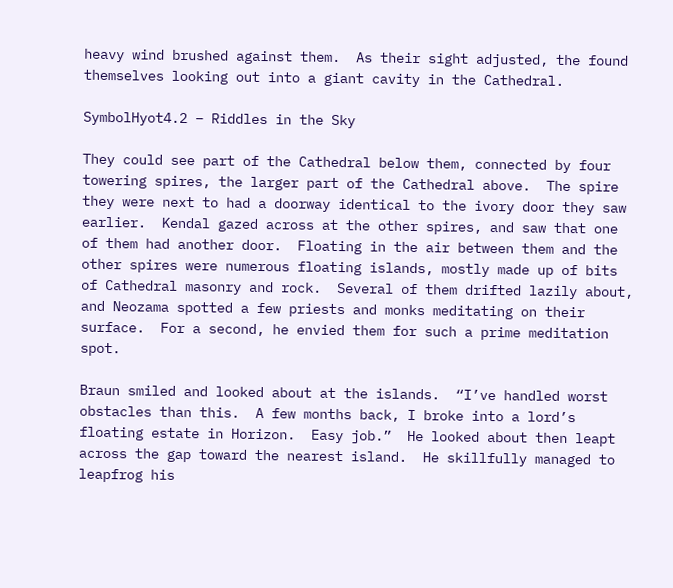heavy wind brushed against them.  As their sight adjusted, the found themselves looking out into a giant cavity in the Cathedral.

SymbolHyot4.2 – Riddles in the Sky

They could see part of the Cathedral below them, connected by four towering spires, the larger part of the Cathedral above.  The spire they were next to had a doorway identical to the ivory door they saw earlier.  Kendal gazed across at the other spires, and saw that one of them had another door.  Floating in the air between them and the other spires were numerous floating islands, mostly made up of bits of Cathedral masonry and rock.  Several of them drifted lazily about, and Neozama spotted a few priests and monks meditating on their surface.  For a second, he envied them for such a prime meditation spot.

Braun smiled and looked about at the islands.  “I’ve handled worst obstacles than this.  A few months back, I broke into a lord’s floating estate in Horizon.  Easy job.”  He looked about then leapt across the gap toward the nearest island.  He skillfully managed to leapfrog his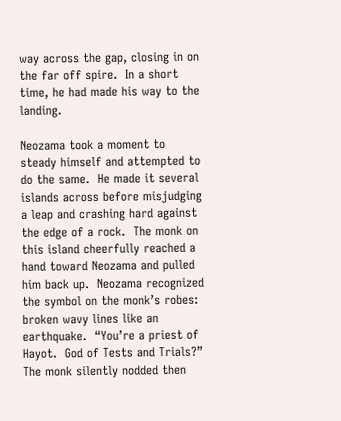way across the gap, closing in on the far off spire.  In a short time, he had made his way to the landing.

Neozama took a moment to steady himself and attempted to do the same.  He made it several islands across before misjudging a leap and crashing hard against the edge of a rock.  The monk on this island cheerfully reached a hand toward Neozama and pulled him back up.  Neozama recognized the symbol on the monk’s robes: broken wavy lines like an earthquake.  “You’re a priest of Hayot.  God of Tests and Trials?”  The monk silently nodded then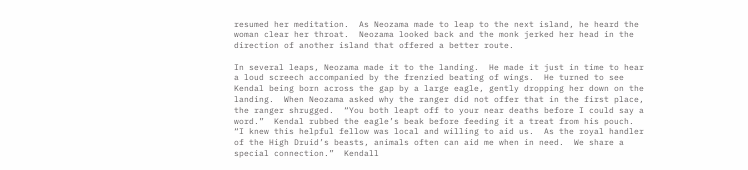resumed her meditation.  As Neozama made to leap to the next island, he heard the woman clear her throat.  Neozama looked back and the monk jerked her head in the direction of another island that offered a better route.

In several leaps, Neozama made it to the landing.  He made it just in time to hear a loud screech accompanied by the frenzied beating of wings.  He turned to see Kendal being born across the gap by a large eagle, gently dropping her down on the landing.  When Neozama asked why the ranger did not offer that in the first place, the ranger shrugged.  “You both leapt off to your near deaths before I could say a word.”  Kendal rubbed the eagle’s beak before feeding it a treat from his pouch.  “I knew this helpful fellow was local and willing to aid us.  As the royal handler of the High Druid’s beasts, animals often can aid me when in need.  We share a special connection.”  Kendall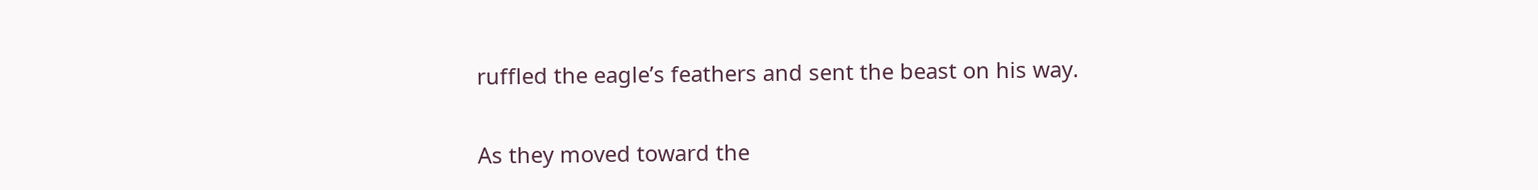ruffled the eagle’s feathers and sent the beast on his way.

As they moved toward the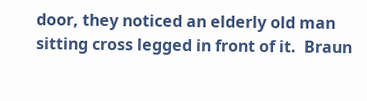door, they noticed an elderly old man sitting cross legged in front of it.  Braun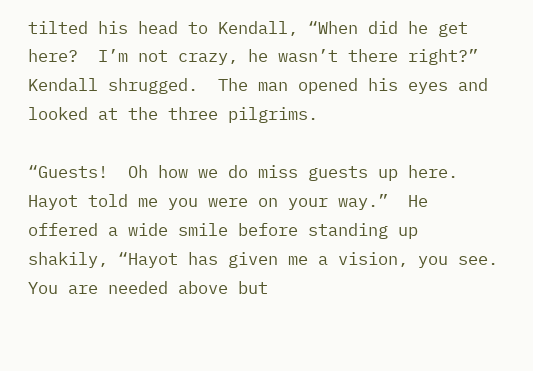tilted his head to Kendall, “When did he get here?  I’m not crazy, he wasn’t there right?”  Kendall shrugged.  The man opened his eyes and looked at the three pilgrims.

“Guests!  Oh how we do miss guests up here.  Hayot told me you were on your way.”  He offered a wide smile before standing up shakily, “Hayot has given me a vision, you see.  You are needed above but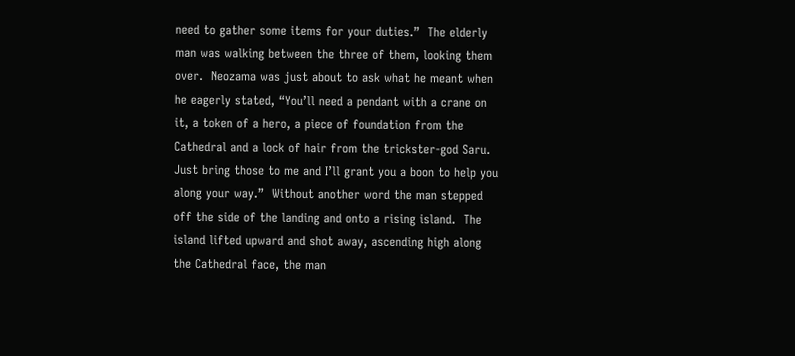need to gather some items for your duties.”  The elderly man was walking between the three of them, looking them over.  Neozama was just about to ask what he meant when he eagerly stated, “You’ll need a pendant with a crane on it, a token of a hero, a piece of foundation from the Cathedral and a lock of hair from the trickster-god Saru.  Just bring those to me and I’ll grant you a boon to help you along your way.”  Without another word the man stepped off the side of the landing and onto a rising island.  The island lifted upward and shot away, ascending high along the Cathedral face, the man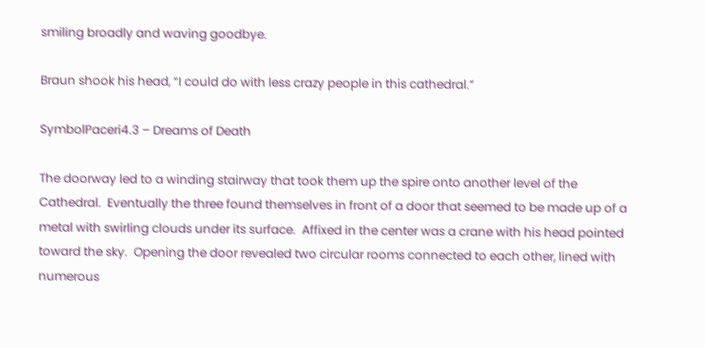smiling broadly and waving goodbye.

Braun shook his head, “I could do with less crazy people in this cathedral.”

SymbolPaceri4.3 – Dreams of Death

The doorway led to a winding stairway that took them up the spire onto another level of the Cathedral.  Eventually the three found themselves in front of a door that seemed to be made up of a metal with swirling clouds under its surface.  Affixed in the center was a crane with his head pointed toward the sky.  Opening the door revealed two circular rooms connected to each other, lined with numerous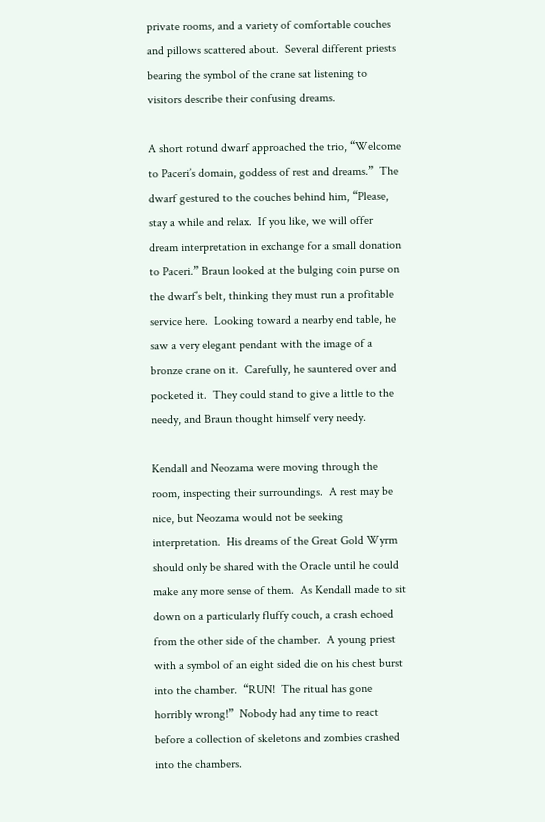private rooms, and a variety of comfortable couches and pillows scattered about.  Several different priests bearing the symbol of the crane sat listening to visitors describe their confusing dreams.

A short rotund dwarf approached the trio, “Welcome to Paceri’s domain, goddess of rest and dreams.”  The dwarf gestured to the couches behind him, “Please, stay a while and relax.  If you like, we will offer dream interpretation in exchange for a small donation to Paceri.” Braun looked at the bulging coin purse on the dwarf’s belt, thinking they must run a profitable service here.  Looking toward a nearby end table, he saw a very elegant pendant with the image of a bronze crane on it.  Carefully, he sauntered over and pocketed it.  They could stand to give a little to the needy, and Braun thought himself very needy.

Kendall and Neozama were moving through the room, inspecting their surroundings.  A rest may be nice, but Neozama would not be seeking interpretation.  His dreams of the Great Gold Wyrm should only be shared with the Oracle until he could make any more sense of them.  As Kendall made to sit down on a particularly fluffy couch, a crash echoed from the other side of the chamber.  A young priest with a symbol of an eight sided die on his chest burst into the chamber.  “RUN!  The ritual has gone horribly wrong!”  Nobody had any time to react before a collection of skeletons and zombies crashed into the chambers.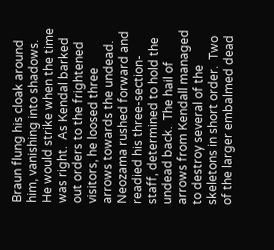Braun flung his cloak around him, vanishing into shadows.  He would strike when the time was right.  As Kendal barked out orders to the frightened visitors, he loosed three arrows towards the undead.  Neozama rushed forward and readied his three-section-staff, determined to hold the undead back.  The hail of arrows from Kendall managed to destroy several of the skeletons in short order.  Two of the larger embalmed dead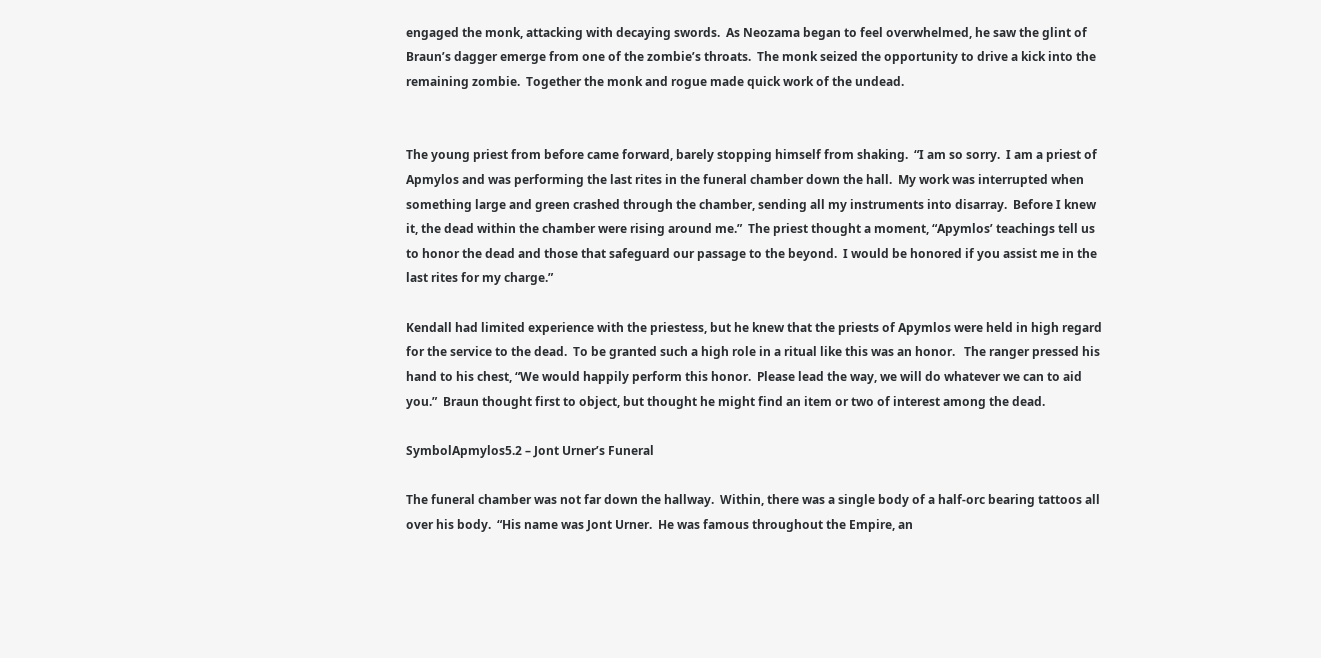engaged the monk, attacking with decaying swords.  As Neozama began to feel overwhelmed, he saw the glint of Braun’s dagger emerge from one of the zombie’s throats.  The monk seized the opportunity to drive a kick into the remaining zombie.  Together the monk and rogue made quick work of the undead.


The young priest from before came forward, barely stopping himself from shaking.  “I am so sorry.  I am a priest of Apmylos and was performing the last rites in the funeral chamber down the hall.  My work was interrupted when something large and green crashed through the chamber, sending all my instruments into disarray.  Before I knew it, the dead within the chamber were rising around me.”  The priest thought a moment, “Apymlos’ teachings tell us to honor the dead and those that safeguard our passage to the beyond.  I would be honored if you assist me in the last rites for my charge.”

Kendall had limited experience with the priestess, but he knew that the priests of Apymlos were held in high regard for the service to the dead.  To be granted such a high role in a ritual like this was an honor.   The ranger pressed his hand to his chest, “We would happily perform this honor.  Please lead the way, we will do whatever we can to aid you.”  Braun thought first to object, but thought he might find an item or two of interest among the dead.

SymbolApmylos5.2 – Jont Urner’s Funeral

The funeral chamber was not far down the hallway.  Within, there was a single body of a half-orc bearing tattoos all over his body.  “His name was Jont Urner.  He was famous throughout the Empire, an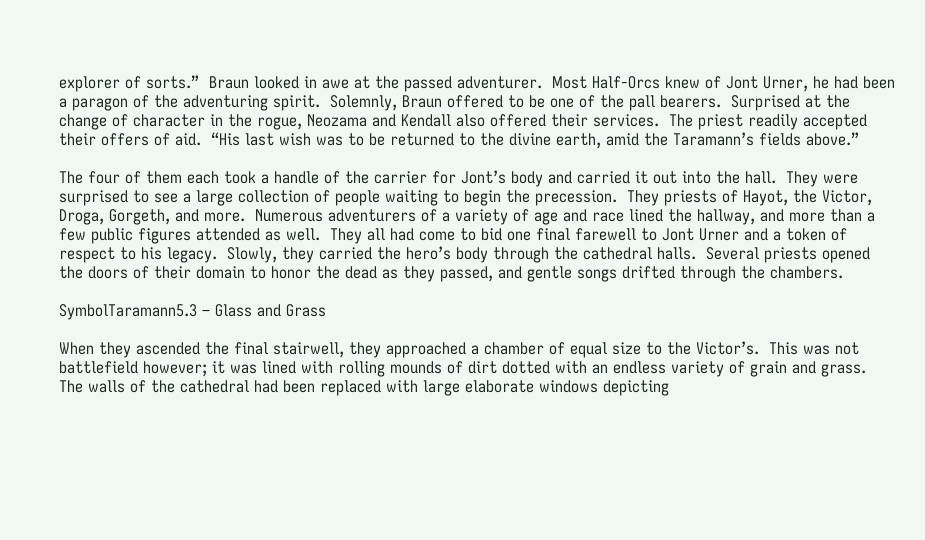explorer of sorts.”  Braun looked in awe at the passed adventurer.  Most Half-Orcs knew of Jont Urner, he had been a paragon of the adventuring spirit.  Solemnly, Braun offered to be one of the pall bearers.  Surprised at the change of character in the rogue, Neozama and Kendall also offered their services.  The priest readily accepted their offers of aid.  “His last wish was to be returned to the divine earth, amid the Taramann’s fields above.”

The four of them each took a handle of the carrier for Jont’s body and carried it out into the hall.  They were surprised to see a large collection of people waiting to begin the precession.  They priests of Hayot, the Victor, Droga, Gorgeth, and more.  Numerous adventurers of a variety of age and race lined the hallway, and more than a few public figures attended as well.  They all had come to bid one final farewell to Jont Urner and a token of respect to his legacy.  Slowly, they carried the hero’s body through the cathedral halls.  Several priests opened the doors of their domain to honor the dead as they passed, and gentle songs drifted through the chambers.

SymbolTaramann5.3 – Glass and Grass

When they ascended the final stairwell, they approached a chamber of equal size to the Victor’s.  This was not battlefield however; it was lined with rolling mounds of dirt dotted with an endless variety of grain and grass.  The walls of the cathedral had been replaced with large elaborate windows depicting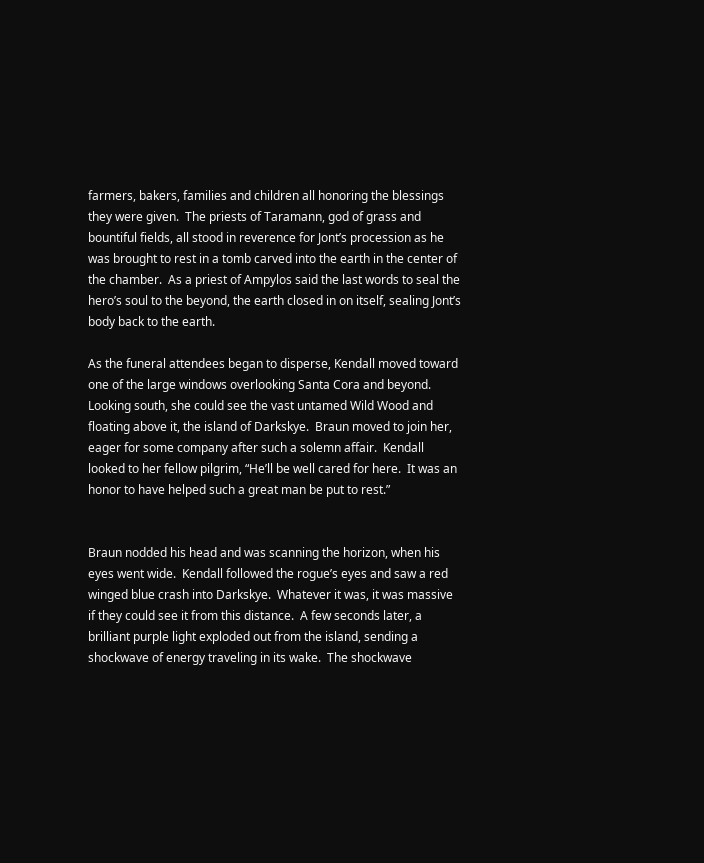farmers, bakers, families and children all honoring the blessings they were given.  The priests of Taramann, god of grass and bountiful fields, all stood in reverence for Jont’s procession as he was brought to rest in a tomb carved into the earth in the center of the chamber.  As a priest of Ampylos said the last words to seal the hero’s soul to the beyond, the earth closed in on itself, sealing Jont’s body back to the earth.

As the funeral attendees began to disperse, Kendall moved toward one of the large windows overlooking Santa Cora and beyond.  Looking south, she could see the vast untamed Wild Wood and floating above it, the island of Darkskye.  Braun moved to join her, eager for some company after such a solemn affair.  Kendall looked to her fellow pilgrim, “He’ll be well cared for here.  It was an honor to have helped such a great man be put to rest.”


Braun nodded his head and was scanning the horizon, when his eyes went wide.  Kendall followed the rogue’s eyes and saw a red winged blue crash into Darkskye.  Whatever it was, it was massive if they could see it from this distance.  A few seconds later, a brilliant purple light exploded out from the island, sending a shockwave of energy traveling in its wake.  The shockwave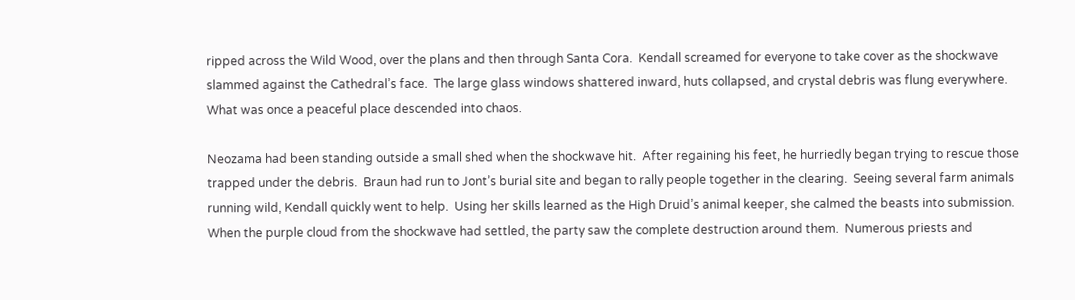ripped across the Wild Wood, over the plans and then through Santa Cora.  Kendall screamed for everyone to take cover as the shockwave slammed against the Cathedral’s face.  The large glass windows shattered inward, huts collapsed, and crystal debris was flung everywhere.  What was once a peaceful place descended into chaos.

Neozama had been standing outside a small shed when the shockwave hit.  After regaining his feet, he hurriedly began trying to rescue those trapped under the debris.  Braun had run to Jont’s burial site and began to rally people together in the clearing.  Seeing several farm animals running wild, Kendall quickly went to help.  Using her skills learned as the High Druid’s animal keeper, she calmed the beasts into submission.  When the purple cloud from the shockwave had settled, the party saw the complete destruction around them.  Numerous priests and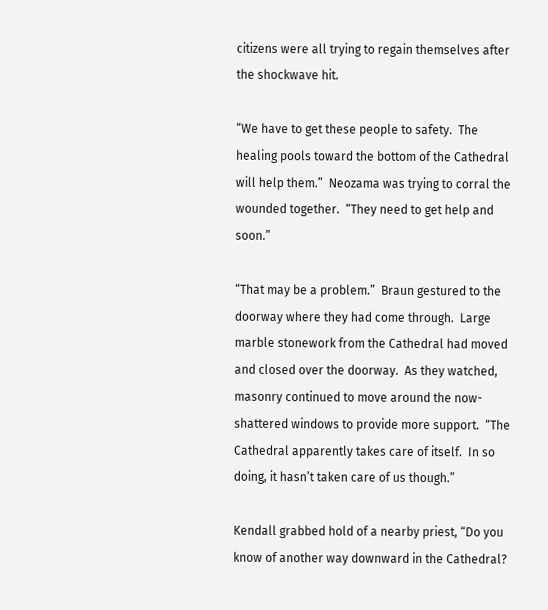citizens were all trying to regain themselves after the shockwave hit.

“We have to get these people to safety.  The healing pools toward the bottom of the Cathedral will help them.”  Neozama was trying to corral the wounded together.  “They need to get help and soon.”

“That may be a problem.”  Braun gestured to the doorway where they had come through.  Large marble stonework from the Cathedral had moved and closed over the doorway.  As they watched, masonry continued to move around the now-shattered windows to provide more support.  “The Cathedral apparently takes care of itself.  In so doing, it hasn’t taken care of us though.”

Kendall grabbed hold of a nearby priest, “Do you know of another way downward in the Cathedral?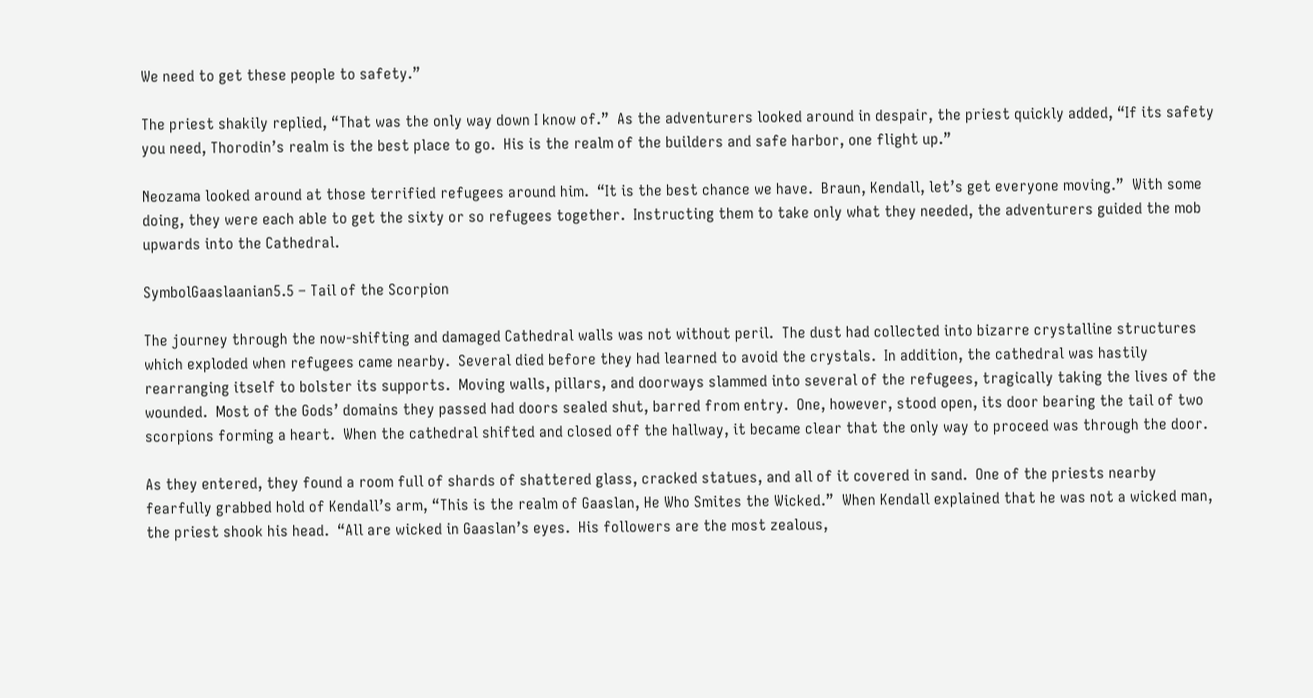We need to get these people to safety.”

The priest shakily replied, “That was the only way down I know of.”  As the adventurers looked around in despair, the priest quickly added, “If its safety you need, Thorodin’s realm is the best place to go.  His is the realm of the builders and safe harbor, one flight up.”

Neozama looked around at those terrified refugees around him.  “It is the best chance we have.  Braun, Kendall, let’s get everyone moving.”  With some doing, they were each able to get the sixty or so refugees together.  Instructing them to take only what they needed, the adventurers guided the mob upwards into the Cathedral.

SymbolGaaslaanian5.5 – Tail of the Scorpion

The journey through the now-shifting and damaged Cathedral walls was not without peril.  The dust had collected into bizarre crystalline structures which exploded when refugees came nearby.  Several died before they had learned to avoid the crystals.  In addition, the cathedral was hastily rearranging itself to bolster its supports.  Moving walls, pillars, and doorways slammed into several of the refugees, tragically taking the lives of the wounded.  Most of the Gods’ domains they passed had doors sealed shut, barred from entry.  One, however, stood open, its door bearing the tail of two scorpions forming a heart.  When the cathedral shifted and closed off the hallway, it became clear that the only way to proceed was through the door.

As they entered, they found a room full of shards of shattered glass, cracked statues, and all of it covered in sand.  One of the priests nearby fearfully grabbed hold of Kendall’s arm, “This is the realm of Gaaslan, He Who Smites the Wicked.”  When Kendall explained that he was not a wicked man, the priest shook his head.  “All are wicked in Gaaslan’s eyes.  His followers are the most zealous,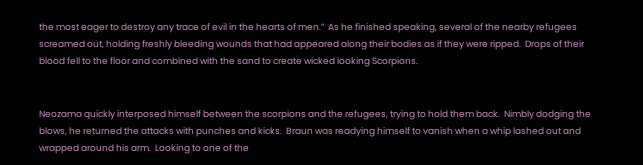the most eager to destroy any trace of evil in the hearts of men.”  As he finished speaking, several of the nearby refugees screamed out, holding freshly bleeding wounds that had appeared along their bodies as if they were ripped.  Drops of their blood fell to the floor and combined with the sand to create wicked looking Scorpions.


Neozama quickly interposed himself between the scorpions and the refugees, trying to hold them back.  Nimbly dodging the blows, he returned the attacks with punches and kicks.  Braun was readying himself to vanish when a whip lashed out and wrapped around his arm.  Looking to one of the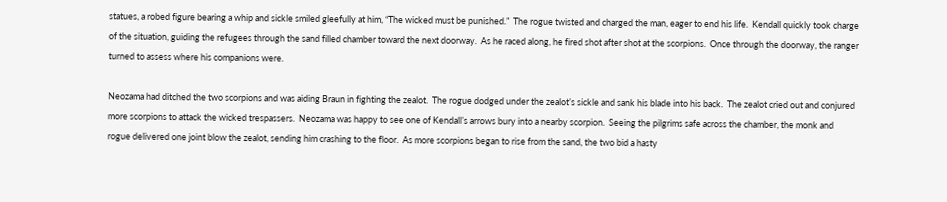statues, a robed figure bearing a whip and sickle smiled gleefully at him, “The wicked must be punished.”  The rogue twisted and charged the man, eager to end his life.  Kendall quickly took charge of the situation, guiding the refugees through the sand filled chamber toward the next doorway.  As he raced along, he fired shot after shot at the scorpions.  Once through the doorway, the ranger turned to assess where his companions were.

Neozama had ditched the two scorpions and was aiding Braun in fighting the zealot.  The rogue dodged under the zealot’s sickle and sank his blade into his back.  The zealot cried out and conjured more scorpions to attack the wicked trespassers.  Neozama was happy to see one of Kendall’s arrows bury into a nearby scorpion.  Seeing the pilgrims safe across the chamber, the monk and rogue delivered one joint blow the zealot, sending him crashing to the floor.  As more scorpions began to rise from the sand, the two bid a hasty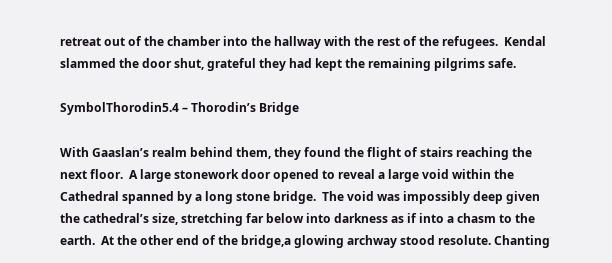retreat out of the chamber into the hallway with the rest of the refugees.  Kendal slammed the door shut, grateful they had kept the remaining pilgrims safe.

SymbolThorodin5.4 – Thorodin’s Bridge

With Gaaslan’s realm behind them, they found the flight of stairs reaching the next floor.  A large stonework door opened to reveal a large void within the Cathedral spanned by a long stone bridge.  The void was impossibly deep given the cathedral’s size, stretching far below into darkness as if into a chasm to the earth.  At the other end of the bridge,a glowing archway stood resolute. Chanting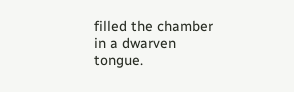filled the chamber in a dwarven tongue.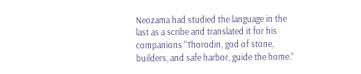Neozama had studied the language in the last as a scribe and translated it for his companions “Thorodin, god of stone, builders, and safe harbor, guide the home.”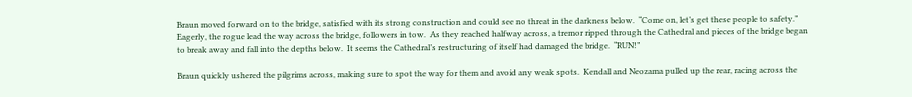Braun moved forward on to the bridge, satisfied with its strong construction and could see no threat in the darkness below.  “Come on, let’s get these people to safety.”  Eagerly, the rogue lead the way across the bridge, followers in tow.  As they reached halfway across, a tremor ripped through the Cathedral and pieces of the bridge began to break away and fall into the depths below.  It seems the Cathedral’s restructuring of itself had damaged the bridge.  “RUN!”

Braun quickly ushered the pilgrims across, making sure to spot the way for them and avoid any weak spots.  Kendall and Neozama pulled up the rear, racing across the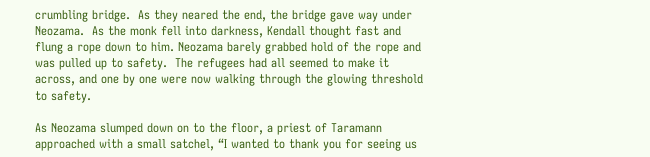crumbling bridge.  As they neared the end, the bridge gave way under Neozama.  As the monk fell into darkness, Kendall thought fast and flung a rope down to him. Neozama barely grabbed hold of the rope and was pulled up to safety.  The refugees had all seemed to make it across, and one by one were now walking through the glowing threshold to safety.

As Neozama slumped down on to the floor, a priest of Taramann approached with a small satchel, “I wanted to thank you for seeing us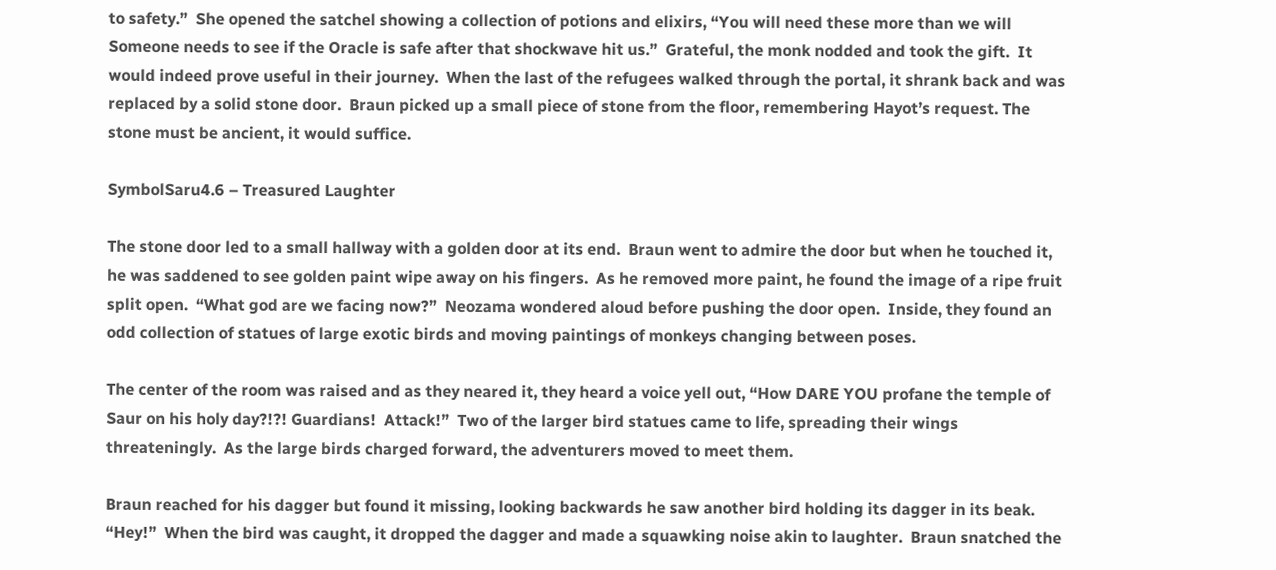to safety.”  She opened the satchel showing a collection of potions and elixirs, “You will need these more than we will  Someone needs to see if the Oracle is safe after that shockwave hit us.”  Grateful, the monk nodded and took the gift.  It would indeed prove useful in their journey.  When the last of the refugees walked through the portal, it shrank back and was replaced by a solid stone door.  Braun picked up a small piece of stone from the floor, remembering Hayot’s request. The stone must be ancient, it would suffice.

SymbolSaru4.6 – Treasured Laughter

The stone door led to a small hallway with a golden door at its end.  Braun went to admire the door but when he touched it, he was saddened to see golden paint wipe away on his fingers.  As he removed more paint, he found the image of a ripe fruit split open.  “What god are we facing now?”  Neozama wondered aloud before pushing the door open.  Inside, they found an odd collection of statues of large exotic birds and moving paintings of monkeys changing between poses.

The center of the room was raised and as they neared it, they heard a voice yell out, “How DARE YOU profane the temple of Saur on his holy day?!?! Guardians!  Attack!”  Two of the larger bird statues came to life, spreading their wings threateningly.  As the large birds charged forward, the adventurers moved to meet them.

Braun reached for his dagger but found it missing, looking backwards he saw another bird holding its dagger in its beak.  “Hey!”  When the bird was caught, it dropped the dagger and made a squawking noise akin to laughter.  Braun snatched the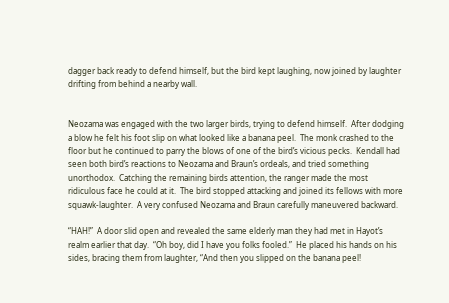dagger back ready to defend himself, but the bird kept laughing, now joined by laughter drifting from behind a nearby wall.


Neozama was engaged with the two larger birds, trying to defend himself.  After dodging a blow he felt his foot slip on what looked like a banana peel.  The monk crashed to the floor but he continued to parry the blows of one of the bird’s vicious pecks.  Kendall had seen both bird’s reactions to Neozama and Braun’s ordeals, and tried something unorthodox.  Catching the remaining birds attention, the ranger made the most ridiculous face he could at it.  The bird stopped attacking and joined its fellows with more squawk-laughter.  A very confused Neozama and Braun carefully maneuvered backward.

“HAH!”  A door slid open and revealed the same elderly man they had met in Hayot’s realm earlier that day.  “Oh boy, did I have you folks fooled.”  He placed his hands on his sides, bracing them from laughter, “And then you slipped on the banana peel!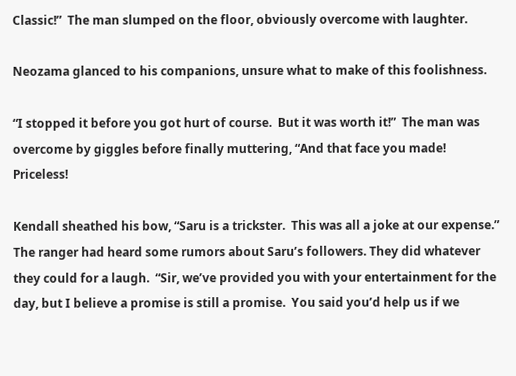Classic!”  The man slumped on the floor, obviously overcome with laughter.

Neozama glanced to his companions, unsure what to make of this foolishness.

“I stopped it before you got hurt of course.  But it was worth it!”  The man was overcome by giggles before finally muttering, “And that face you made!  Priceless!

Kendall sheathed his bow, “Saru is a trickster.  This was all a joke at our expense.”  The ranger had heard some rumors about Saru’s followers. They did whatever they could for a laugh.  “Sir, we’ve provided you with your entertainment for the day, but I believe a promise is still a promise.  You said you’d help us if we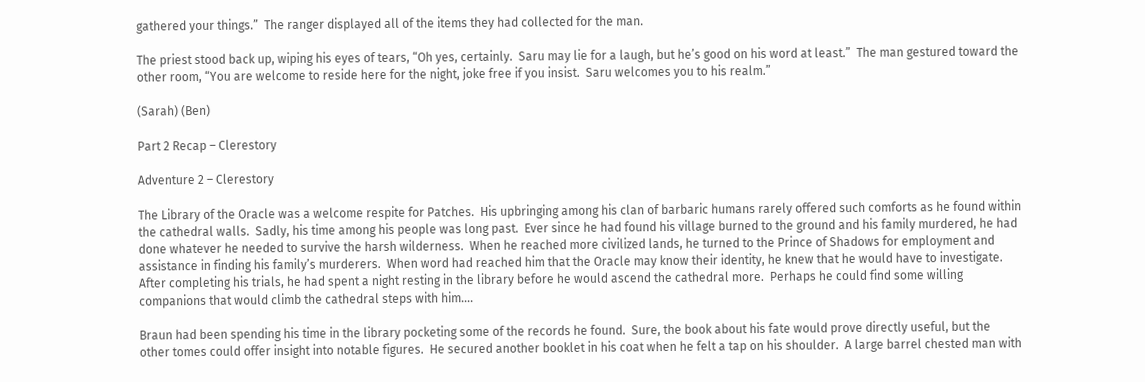gathered your things.”  The ranger displayed all of the items they had collected for the man.

The priest stood back up, wiping his eyes of tears, “Oh yes, certainly.  Saru may lie for a laugh, but he’s good on his word at least.”  The man gestured toward the other room, “You are welcome to reside here for the night, joke free if you insist.  Saru welcomes you to his realm.”

(Sarah) (Ben)

Part 2 Recap – Clerestory

Adventure 2 – Clerestory

The Library of the Oracle was a welcome respite for Patches.  His upbringing among his clan of barbaric humans rarely offered such comforts as he found within the cathedral walls.  Sadly, his time among his people was long past.  Ever since he had found his village burned to the ground and his family murdered, he had done whatever he needed to survive the harsh wilderness.  When he reached more civilized lands, he turned to the Prince of Shadows for employment and assistance in finding his family’s murderers.  When word had reached him that the Oracle may know their identity, he knew that he would have to investigate.  After completing his trials, he had spent a night resting in the library before he would ascend the cathedral more.  Perhaps he could find some willing companions that would climb the cathedral steps with him….

Braun had been spending his time in the library pocketing some of the records he found.  Sure, the book about his fate would prove directly useful, but the other tomes could offer insight into notable figures.  He secured another booklet in his coat when he felt a tap on his shoulder.  A large barrel chested man with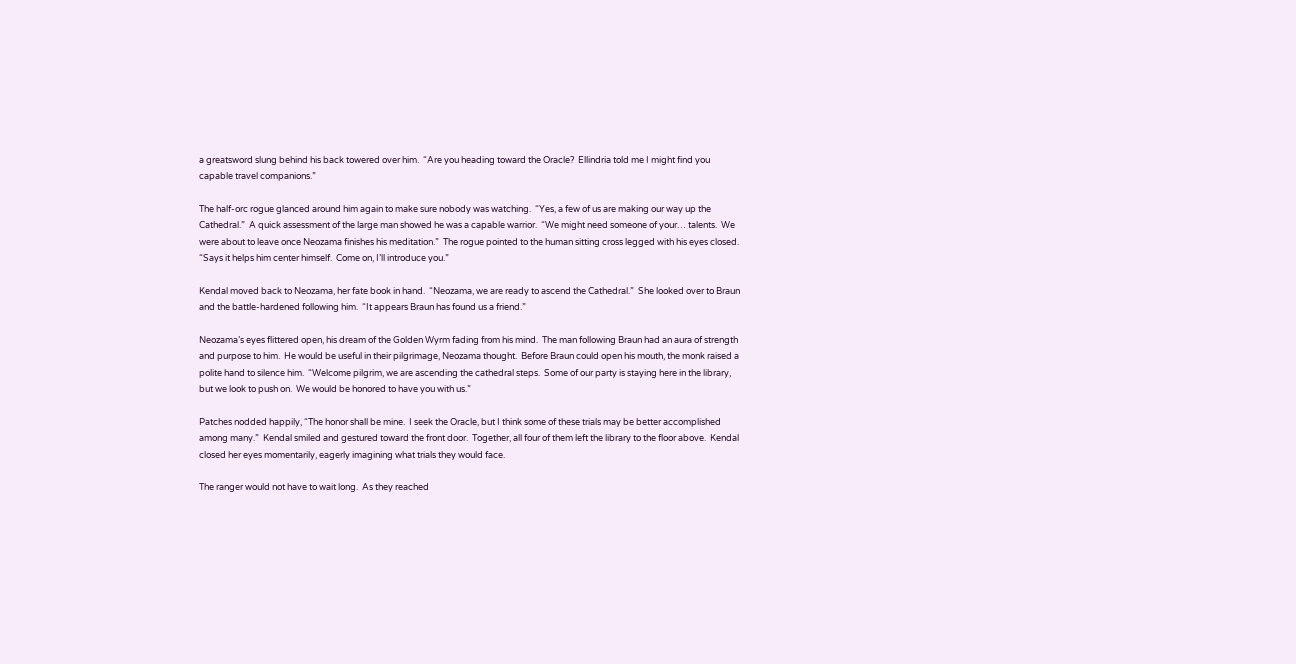a greatsword slung behind his back towered over him.  “Are you heading toward the Oracle?  Ellindria told me I might find you capable travel companions.”

The half-orc rogue glanced around him again to make sure nobody was watching.  “Yes, a few of us are making our way up the Cathedral.”  A quick assessment of the large man showed he was a capable warrior.  “We might need someone of your… talents.  We were about to leave once Neozama finishes his meditation.”  The rogue pointed to the human sitting cross legged with his eyes closed.  “Says it helps him center himself.  Come on, I’ll introduce you.”

Kendal moved back to Neozama, her fate book in hand.  “Neozama, we are ready to ascend the Cathedral.”  She looked over to Braun and the battle-hardened following him.  “It appears Braun has found us a friend.”

Neozama’s eyes flittered open, his dream of the Golden Wyrm fading from his mind.  The man following Braun had an aura of strength and purpose to him.  He would be useful in their pilgrimage, Neozama thought.  Before Braun could open his mouth, the monk raised a polite hand to silence him.  “Welcome pilgrim, we are ascending the cathedral steps.  Some of our party is staying here in the library, but we look to push on.  We would be honored to have you with us.”

Patches nodded happily, “The honor shall be mine.  I seek the Oracle, but I think some of these trials may be better accomplished among many.”  Kendal smiled and gestured toward the front door.  Together, all four of them left the library to the floor above.  Kendal closed her eyes momentarily, eagerly imagining what trials they would face.

The ranger would not have to wait long.  As they reached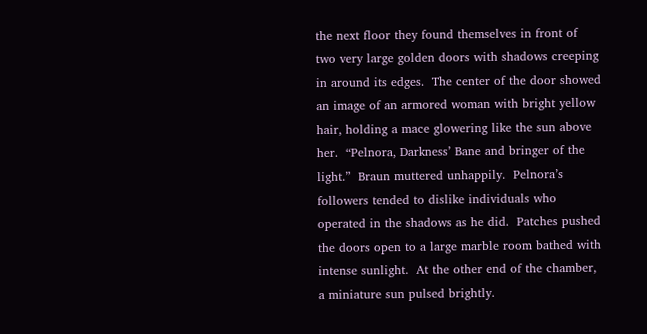the next floor they found themselves in front of two very large golden doors with shadows creeping in around its edges.  The center of the door showed an image of an armored woman with bright yellow hair, holding a mace glowering like the sun above her.  “Pelnora, Darkness’ Bane and bringer of the light.”  Braun muttered unhappily.  Pelnora’s followers tended to dislike individuals who operated in the shadows as he did.  Patches pushed the doors open to a large marble room bathed with intense sunlight.  At the other end of the chamber, a miniature sun pulsed brightly.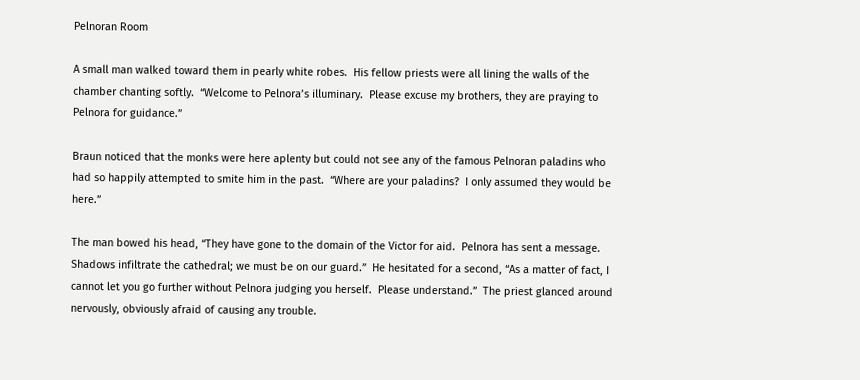Pelnoran Room

A small man walked toward them in pearly white robes.  His fellow priests were all lining the walls of the chamber chanting softly.  “Welcome to Pelnora’s illuminary.  Please excuse my brothers, they are praying to Pelnora for guidance.”

Braun noticed that the monks were here aplenty but could not see any of the famous Pelnoran paladins who had so happily attempted to smite him in the past.  “Where are your paladins?  I only assumed they would be here.”

The man bowed his head, “They have gone to the domain of the Victor for aid.  Pelnora has sent a message.  Shadows infiltrate the cathedral; we must be on our guard.”  He hesitated for a second, “As a matter of fact, I cannot let you go further without Pelnora judging you herself.  Please understand.”  The priest glanced around nervously, obviously afraid of causing any trouble.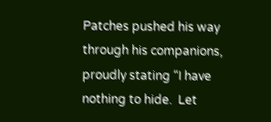Patches pushed his way through his companions, proudly stating “I have nothing to hide.  Let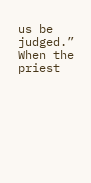us be judged.”  When the priest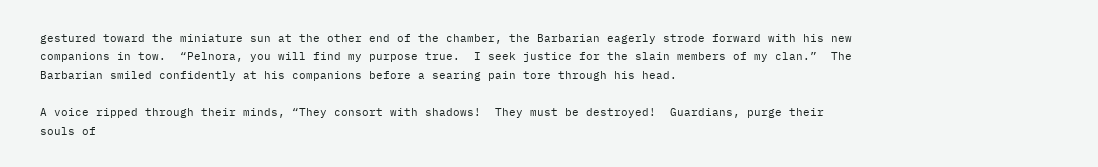gestured toward the miniature sun at the other end of the chamber, the Barbarian eagerly strode forward with his new companions in tow.  “Pelnora, you will find my purpose true.  I seek justice for the slain members of my clan.”  The Barbarian smiled confidently at his companions before a searing pain tore through his head.

A voice ripped through their minds, “They consort with shadows!  They must be destroyed!  Guardians, purge their souls of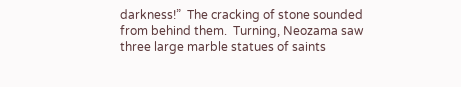darkness!”  The cracking of stone sounded from behind them.  Turning, Neozama saw three large marble statues of saints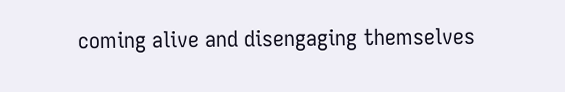coming alive and disengaging themselves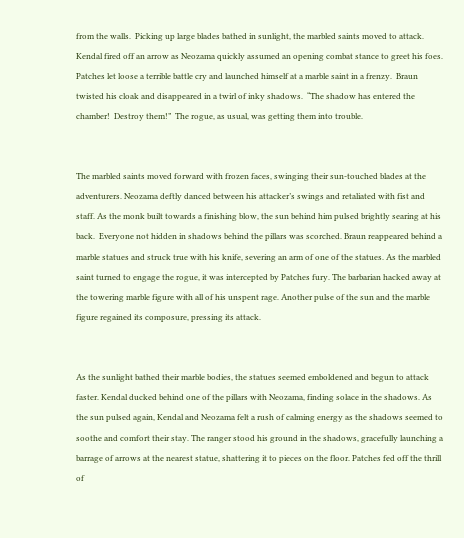from the walls.  Picking up large blades bathed in sunlight, the marbled saints moved to attack.  Kendal fired off an arrow as Neozama quickly assumed an opening combat stance to greet his foes.  Patches let loose a terrible battle cry and launched himself at a marble saint in a frenzy.  Braun twisted his cloak and disappeared in a twirl of inky shadows.  “The shadow has entered the chamber!  Destroy them!”  The rogue, as usual, was getting them into trouble.


The marbled saints moved forward with frozen faces, swinging their sun-touched blades at the adventurers. Neozama deftly danced between his attacker’s swings and retaliated with fist and staff. As the monk built towards a finishing blow, the sun behind him pulsed brightly searing at his back.  Everyone not hidden in shadows behind the pillars was scorched. Braun reappeared behind a marble statues and struck true with his knife, severing an arm of one of the statues. As the marbled saint turned to engage the rogue, it was intercepted by Patches fury. The barbarian hacked away at the towering marble figure with all of his unspent rage. Another pulse of the sun and the marble figure regained its composure, pressing its attack.


As the sunlight bathed their marble bodies, the statues seemed emboldened and begun to attack faster. Kendal ducked behind one of the pillars with Neozama, finding solace in the shadows. As the sun pulsed again, Kendal and Neozama felt a rush of calming energy as the shadows seemed to soothe and comfort their stay. The ranger stood his ground in the shadows, gracefully launching a barrage of arrows at the nearest statue, shattering it to pieces on the floor. Patches fed off the thrill of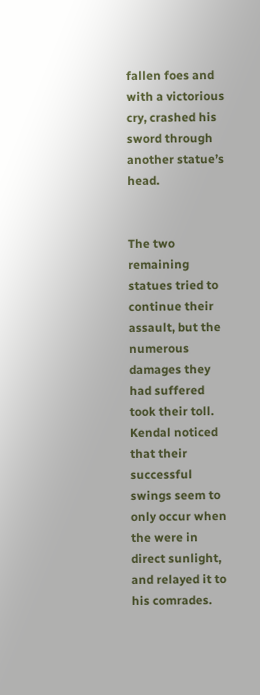fallen foes and with a victorious cry, crashed his sword through another statue’s head.


The two remaining statues tried to continue their assault, but the numerous damages they had suffered took their toll. Kendal noticed that their successful swings seem to only occur when the were in direct sunlight, and relayed it to his comrades.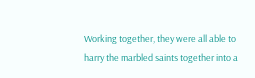Working together, they were all able to harry the marbled saints together into a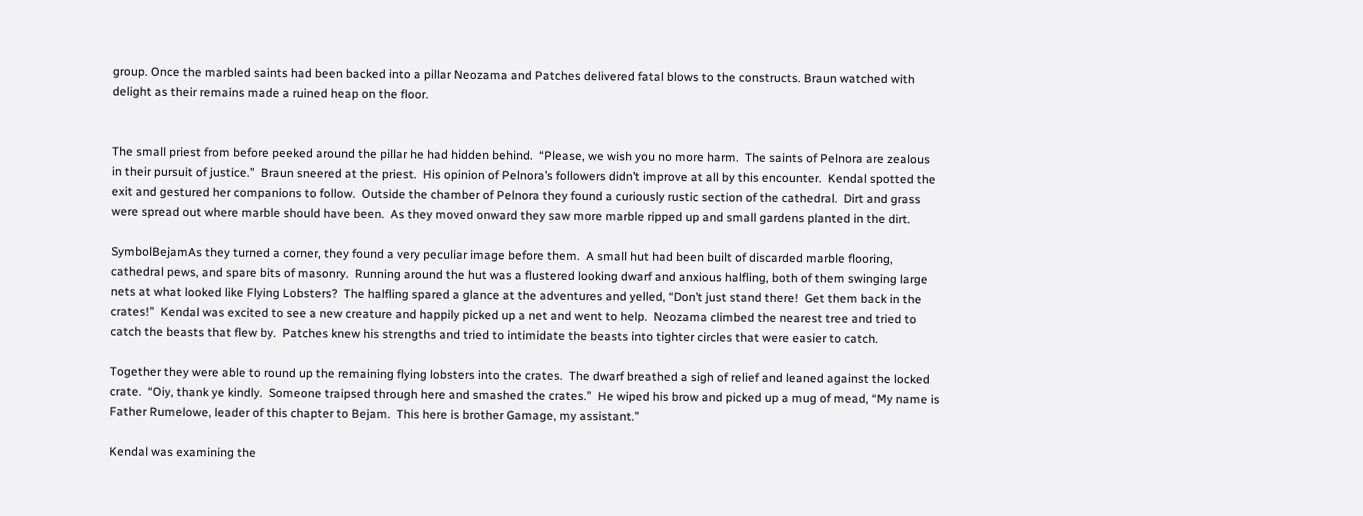group. Once the marbled saints had been backed into a pillar Neozama and Patches delivered fatal blows to the constructs. Braun watched with delight as their remains made a ruined heap on the floor.


The small priest from before peeked around the pillar he had hidden behind.  “Please, we wish you no more harm.  The saints of Pelnora are zealous in their pursuit of justice.”  Braun sneered at the priest.  His opinion of Pelnora’s followers didn’t improve at all by this encounter.  Kendal spotted the exit and gestured her companions to follow.  Outside the chamber of Pelnora they found a curiously rustic section of the cathedral.  Dirt and grass were spread out where marble should have been.  As they moved onward they saw more marble ripped up and small gardens planted in the dirt.

SymbolBejamAs they turned a corner, they found a very peculiar image before them.  A small hut had been built of discarded marble flooring, cathedral pews, and spare bits of masonry.  Running around the hut was a flustered looking dwarf and anxious halfling, both of them swinging large nets at what looked like Flying Lobsters?  The halfling spared a glance at the adventures and yelled, “Don’t just stand there!  Get them back in the crates!”  Kendal was excited to see a new creature and happily picked up a net and went to help.  Neozama climbed the nearest tree and tried to catch the beasts that flew by.  Patches knew his strengths and tried to intimidate the beasts into tighter circles that were easier to catch.

Together they were able to round up the remaining flying lobsters into the crates.  The dwarf breathed a sigh of relief and leaned against the locked crate.  “Oiy, thank ye kindly.  Someone traipsed through here and smashed the crates.”  He wiped his brow and picked up a mug of mead, “My name is Father Rumelowe, leader of this chapter to Bejam.  This here is brother Gamage, my assistant.”

Kendal was examining the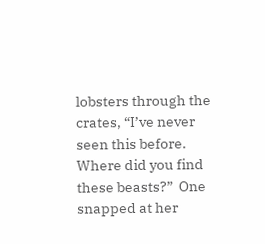lobsters through the crates, “I’ve never seen this before.  Where did you find these beasts?”  One snapped at her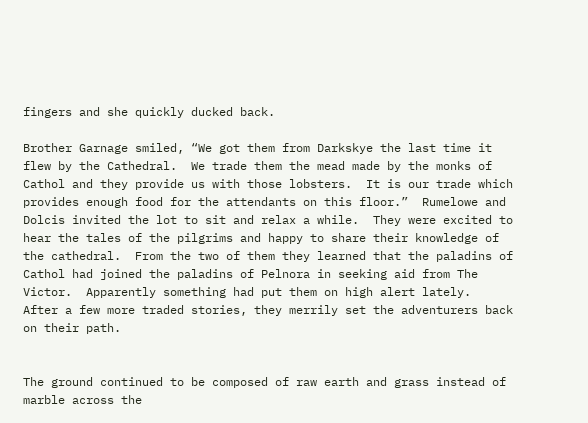fingers and she quickly ducked back.

Brother Garnage smiled, “We got them from Darkskye the last time it flew by the Cathedral.  We trade them the mead made by the monks of Cathol and they provide us with those lobsters.  It is our trade which provides enough food for the attendants on this floor.”  Rumelowe and Dolcis invited the lot to sit and relax a while.  They were excited to hear the tales of the pilgrims and happy to share their knowledge of the cathedral.  From the two of them they learned that the paladins of Cathol had joined the paladins of Pelnora in seeking aid from The Victor.  Apparently something had put them on high alert lately.  After a few more traded stories, they merrily set the adventurers back on their path.


The ground continued to be composed of raw earth and grass instead of marble across the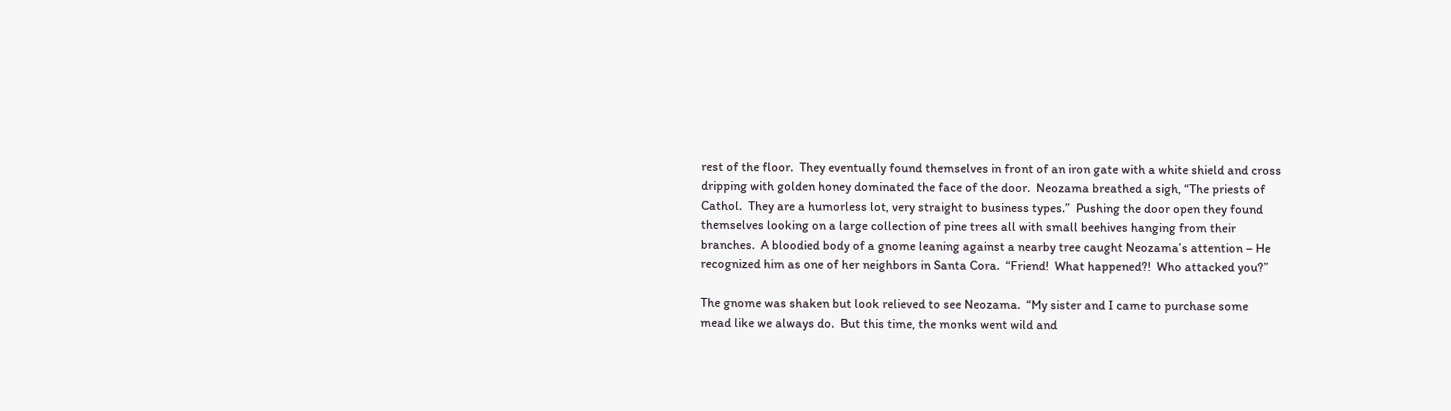rest of the floor.  They eventually found themselves in front of an iron gate with a white shield and cross dripping with golden honey dominated the face of the door.  Neozama breathed a sigh, “The priests of Cathol.  They are a humorless lot, very straight to business types.”  Pushing the door open they found themselves looking on a large collection of pine trees all with small beehives hanging from their branches.  A bloodied body of a gnome leaning against a nearby tree caught Neozama’s attention – He recognized him as one of her neighbors in Santa Cora.  “Friend!  What happened?!  Who attacked you?”

The gnome was shaken but look relieved to see Neozama.  “My sister and I came to purchase some mead like we always do.  But this time, the monks went wild and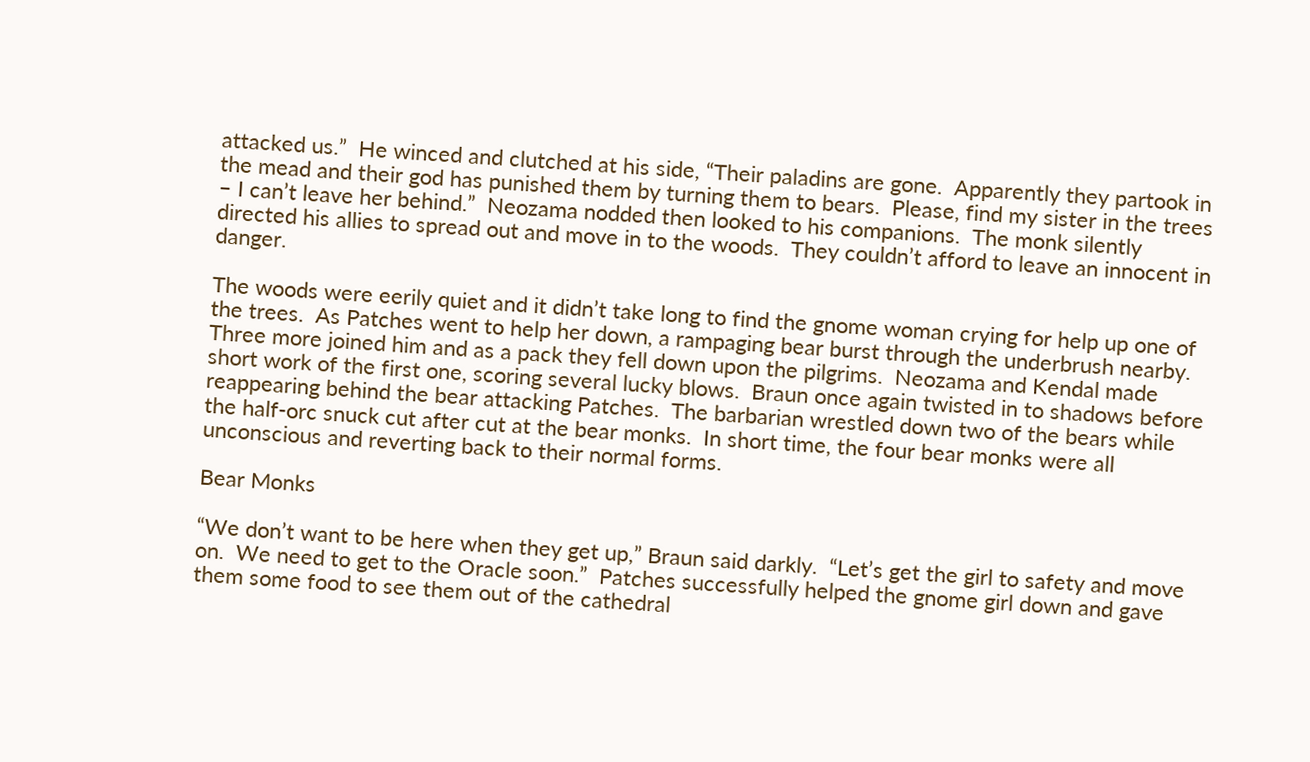attacked us.”  He winced and clutched at his side, “Their paladins are gone.  Apparently they partook in the mead and their god has punished them by turning them to bears.  Please, find my sister in the trees – I can’t leave her behind.”  Neozama nodded then looked to his companions.  The monk silently directed his allies to spread out and move in to the woods.  They couldn’t afford to leave an innocent in danger.

The woods were eerily quiet and it didn’t take long to find the gnome woman crying for help up one of the trees.  As Patches went to help her down, a rampaging bear burst through the underbrush nearby.  Three more joined him and as a pack they fell down upon the pilgrims.  Neozama and Kendal made short work of the first one, scoring several lucky blows.  Braun once again twisted in to shadows before reappearing behind the bear attacking Patches.  The barbarian wrestled down two of the bears while the half-orc snuck cut after cut at the bear monks.  In short time, the four bear monks were all unconscious and reverting back to their normal forms.

Bear Monks

“We don’t want to be here when they get up,” Braun said darkly.  “Let’s get the girl to safety and move on.  We need to get to the Oracle soon.”  Patches successfully helped the gnome girl down and gave them some food to see them out of the cathedral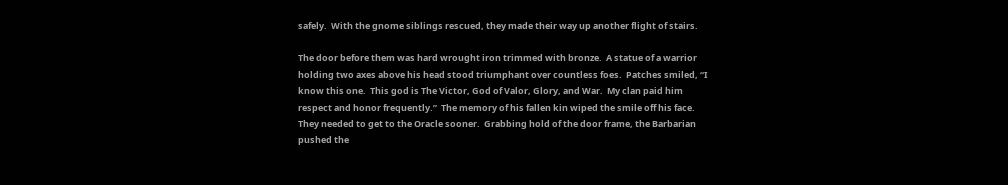safely.  With the gnome siblings rescued, they made their way up another flight of stairs.

The door before them was hard wrought iron trimmed with bronze.  A statue of a warrior holding two axes above his head stood triumphant over countless foes.  Patches smiled, “I know this one.  This god is The Victor, God of Valor, Glory, and War.  My clan paid him respect and honor frequently.”  The memory of his fallen kin wiped the smile off his face.  They needed to get to the Oracle sooner.  Grabbing hold of the door frame, the Barbarian pushed the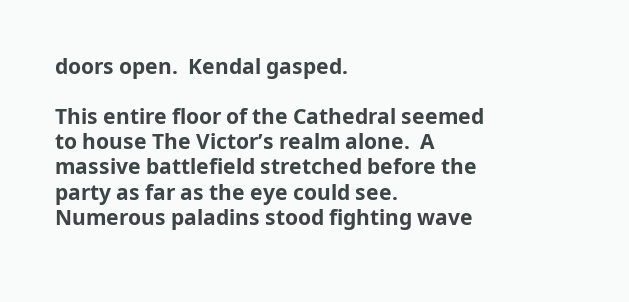doors open.  Kendal gasped.

This entire floor of the Cathedral seemed to house The Victor’s realm alone.  A massive battlefield stretched before the party as far as the eye could see.  Numerous paladins stood fighting wave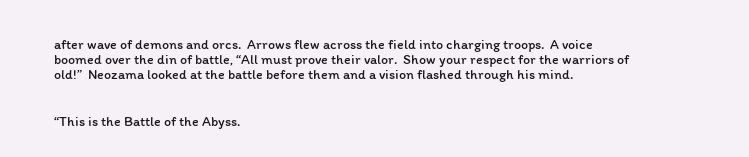after wave of demons and orcs.  Arrows flew across the field into charging troops.  A voice boomed over the din of battle, “All must prove their valor.  Show your respect for the warriors of old!”  Neozama looked at the battle before them and a vision flashed through his mind.


“This is the Battle of the Abyss.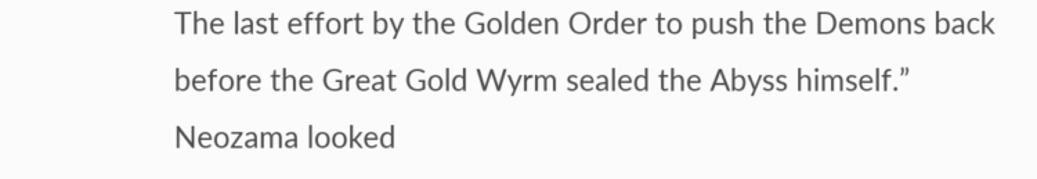The last effort by the Golden Order to push the Demons back before the Great Gold Wyrm sealed the Abyss himself.”  Neozama looked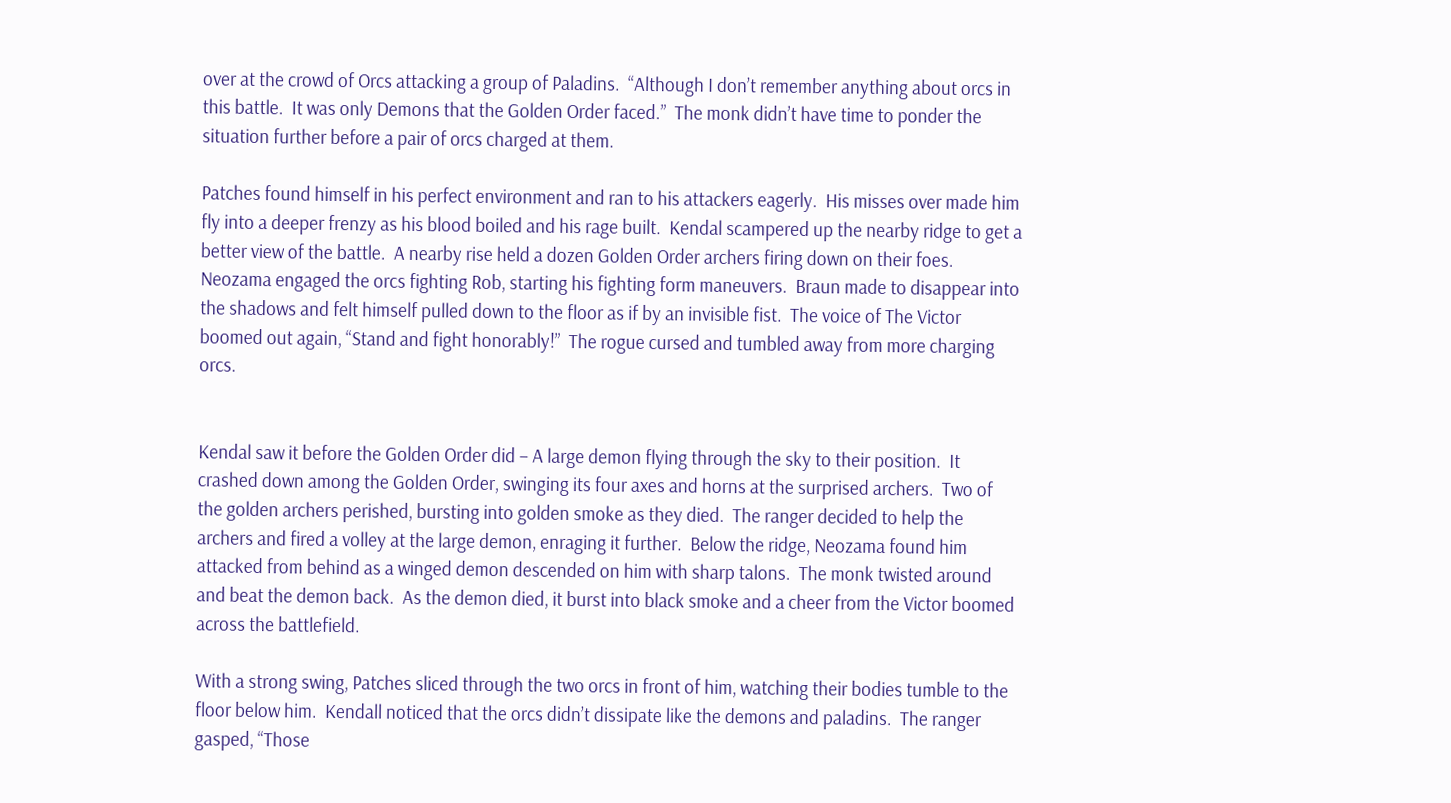over at the crowd of Orcs attacking a group of Paladins.  “Although I don’t remember anything about orcs in this battle.  It was only Demons that the Golden Order faced.”  The monk didn’t have time to ponder the situation further before a pair of orcs charged at them.

Patches found himself in his perfect environment and ran to his attackers eagerly.  His misses over made him fly into a deeper frenzy as his blood boiled and his rage built.  Kendal scampered up the nearby ridge to get a better view of the battle.  A nearby rise held a dozen Golden Order archers firing down on their foes.  Neozama engaged the orcs fighting Rob, starting his fighting form maneuvers.  Braun made to disappear into the shadows and felt himself pulled down to the floor as if by an invisible fist.  The voice of The Victor boomed out again, “Stand and fight honorably!”  The rogue cursed and tumbled away from more charging orcs.


Kendal saw it before the Golden Order did – A large demon flying through the sky to their position.  It crashed down among the Golden Order, swinging its four axes and horns at the surprised archers.  Two of the golden archers perished, bursting into golden smoke as they died.  The ranger decided to help the archers and fired a volley at the large demon, enraging it further.  Below the ridge, Neozama found him attacked from behind as a winged demon descended on him with sharp talons.  The monk twisted around and beat the demon back.  As the demon died, it burst into black smoke and a cheer from the Victor boomed across the battlefield.

With a strong swing, Patches sliced through the two orcs in front of him, watching their bodies tumble to the floor below him.  Kendall noticed that the orcs didn’t dissipate like the demons and paladins.  The ranger gasped, “Those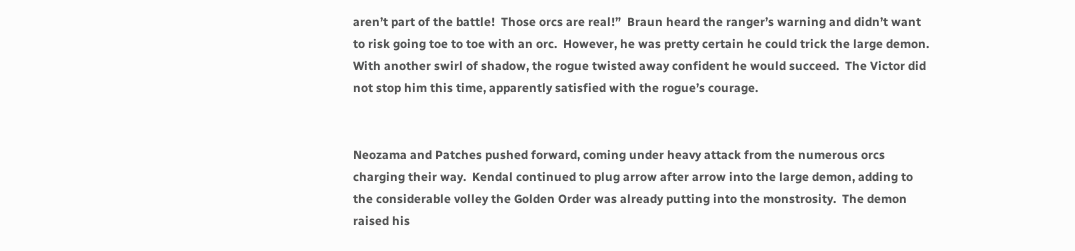aren’t part of the battle!  Those orcs are real!”  Braun heard the ranger’s warning and didn’t want to risk going toe to toe with an orc.  However, he was pretty certain he could trick the large demon.  With another swirl of shadow, the rogue twisted away confident he would succeed.  The Victor did not stop him this time, apparently satisfied with the rogue’s courage.


Neozama and Patches pushed forward, coming under heavy attack from the numerous orcs charging their way.  Kendal continued to plug arrow after arrow into the large demon, adding to the considerable volley the Golden Order was already putting into the monstrosity.  The demon raised his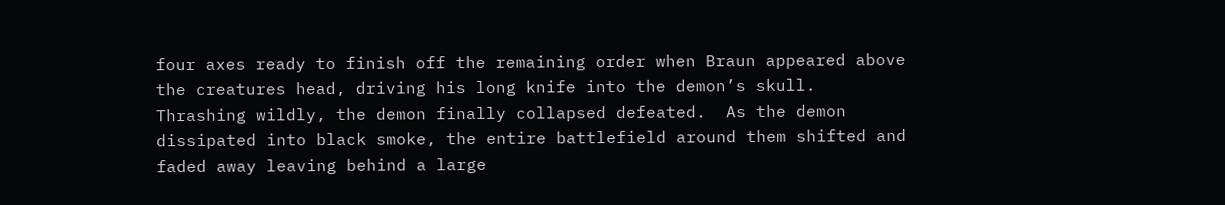four axes ready to finish off the remaining order when Braun appeared above the creatures head, driving his long knife into the demon’s skull.  Thrashing wildly, the demon finally collapsed defeated.  As the demon dissipated into black smoke, the entire battlefield around them shifted and faded away leaving behind a large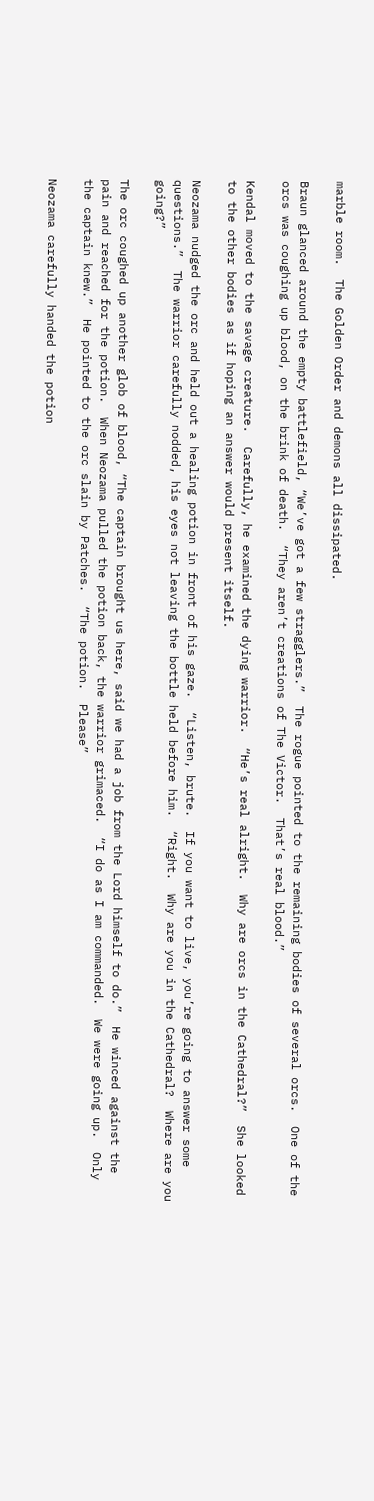marble room.  The Golden Order and demons all dissipated.

Braun glanced around the empty battlefield, “We’ve got a few stragglers.”  The rogue pointed to the remaining bodies of several orcs.  One of the orcs was coughing up blood, on the brink of death.  “They aren’t creations of The Victor.  That’s real blood.”

Kendal moved to the savage creature.  Carefully, he examined the dying warrior.  “He’s real alright.  Why are orcs in the Cathedral?”  She looked to the other bodies as if hoping an answer would present itself.

Neozama nudged the orc and held out a healing potion in front of his gaze.  “Listen, brute.  If you want to live, you’re going to answer some questions.”  The warrior carefully nodded, his eyes not leaving the bottle held before him.  “Right.  Why are you in the Cathedral?  Where are you going?”

The orc coughed up another glob of blood, “The captain brought us here, said we had a job from the Lord himself to do.”  He winced against the pain and reached for the potion.  When Neozama pulled the potion back, the warrior grimaced.  “I do as I am commanded.  We were going up.  Only the captain knew.”  He pointed to the orc slain by Patches.  “The potion.  Please”

Neozama carefully handed the potion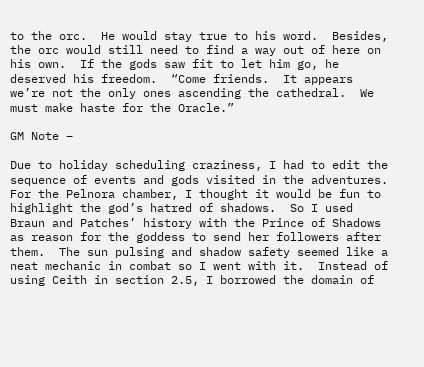to the orc.  He would stay true to his word.  Besides, the orc would still need to find a way out of here on his own.  If the gods saw fit to let him go, he deserved his freedom.  “Come friends.  It appears we’re not the only ones ascending the cathedral.  We must make haste for the Oracle.”

GM Note –

Due to holiday scheduling craziness, I had to edit the sequence of events and gods visited in the adventures.  For the Pelnora chamber, I thought it would be fun to highlight the god’s hatred of shadows.  So I used Braun and Patches’ history with the Prince of Shadows as reason for the goddess to send her followers after them.  The sun pulsing and shadow safety seemed like a neat mechanic in combat so I went with it.  Instead of using Ceith in section 2.5, I borrowed the domain of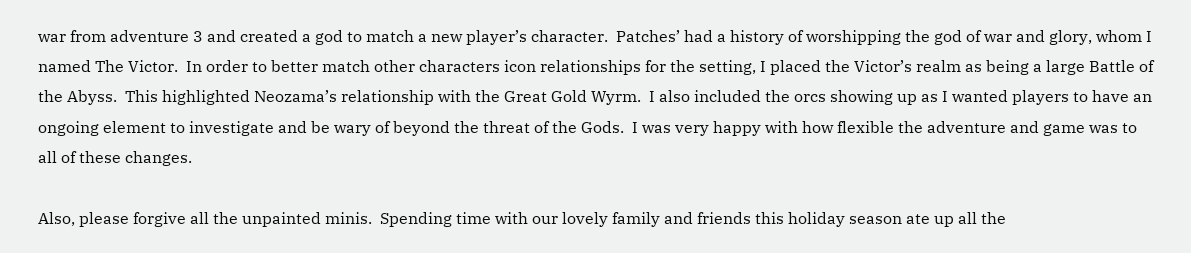war from adventure 3 and created a god to match a new player’s character.  Patches’ had a history of worshipping the god of war and glory, whom I named The Victor.  In order to better match other characters icon relationships for the setting, I placed the Victor’s realm as being a large Battle of the Abyss.  This highlighted Neozama’s relationship with the Great Gold Wyrm.  I also included the orcs showing up as I wanted players to have an ongoing element to investigate and be wary of beyond the threat of the Gods.  I was very happy with how flexible the adventure and game was to all of these changes.

Also, please forgive all the unpainted minis.  Spending time with our lovely family and friends this holiday season ate up all the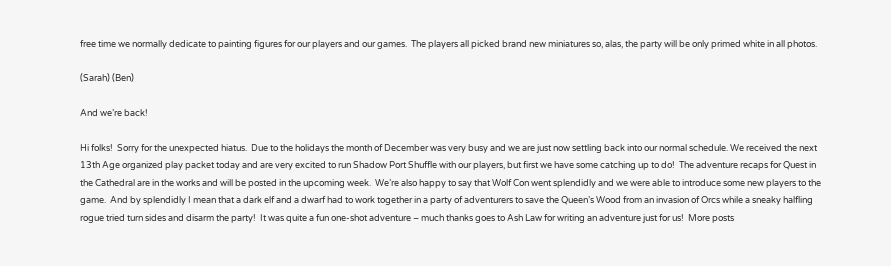free time we normally dedicate to painting figures for our players and our games.  The players all picked brand new miniatures so, alas, the party will be only primed white in all photos.

(Sarah) (Ben)

And we’re back!

Hi folks!  Sorry for the unexpected hiatus.  Due to the holidays the month of December was very busy and we are just now settling back into our normal schedule. We received the next 13th Age organized play packet today and are very excited to run Shadow Port Shuffle with our players, but first we have some catching up to do!  The adventure recaps for Quest in the Cathedral are in the works and will be posted in the upcoming week.  We’re also happy to say that Wolf Con went splendidly and we were able to introduce some new players to the game.  And by splendidly I mean that a dark elf and a dwarf had to work together in a party of adventurers to save the Queen’s Wood from an invasion of Orcs while a sneaky halfling rogue tried turn sides and disarm the party!  It was quite a fun one-shot adventure – much thanks goes to Ash Law for writing an adventure just for us!  More posts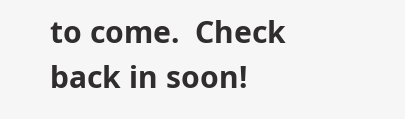to come.  Check back in soon!